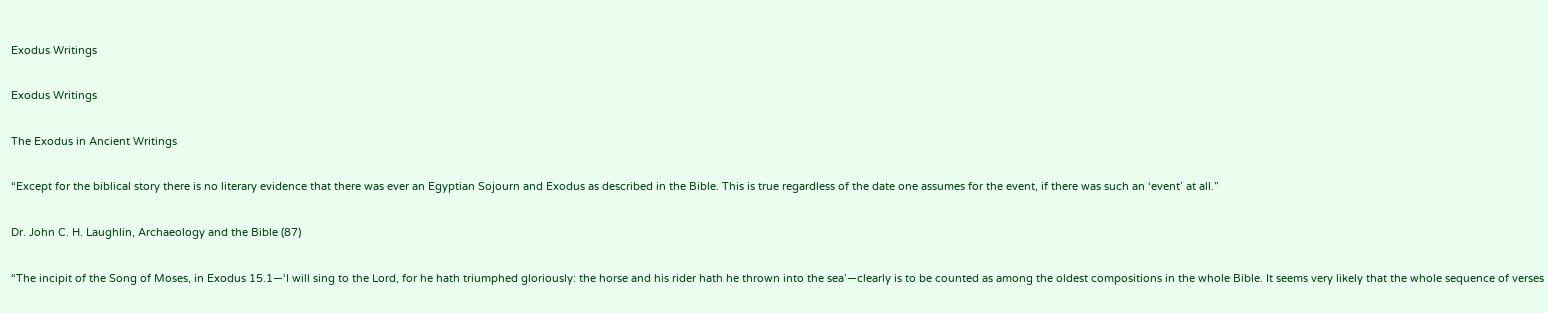Exodus Writings

Exodus Writings

The Exodus in Ancient Writings

“Except for the biblical story there is no literary evidence that there was ever an Egyptian Sojourn and Exodus as described in the Bible. This is true regardless of the date one assumes for the event, if there was such an ‘event’ at all.”

Dr. John C. H. Laughlin, Archaeology and the Bible (87)

“The incipit of the Song of Moses, in Exodus 15.1—‘I will sing to the Lord, for he hath triumphed gloriously: the horse and his rider hath he thrown into the sea’—clearly is to be counted as among the oldest compositions in the whole Bible. It seems very likely that the whole sequence of verses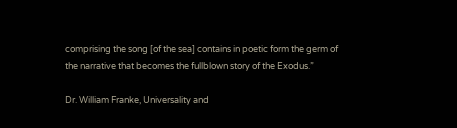comprising the song [of the sea] contains in poetic form the germ of the narrative that becomes the fullblown story of the Exodus.”

Dr. William Franke, Universality and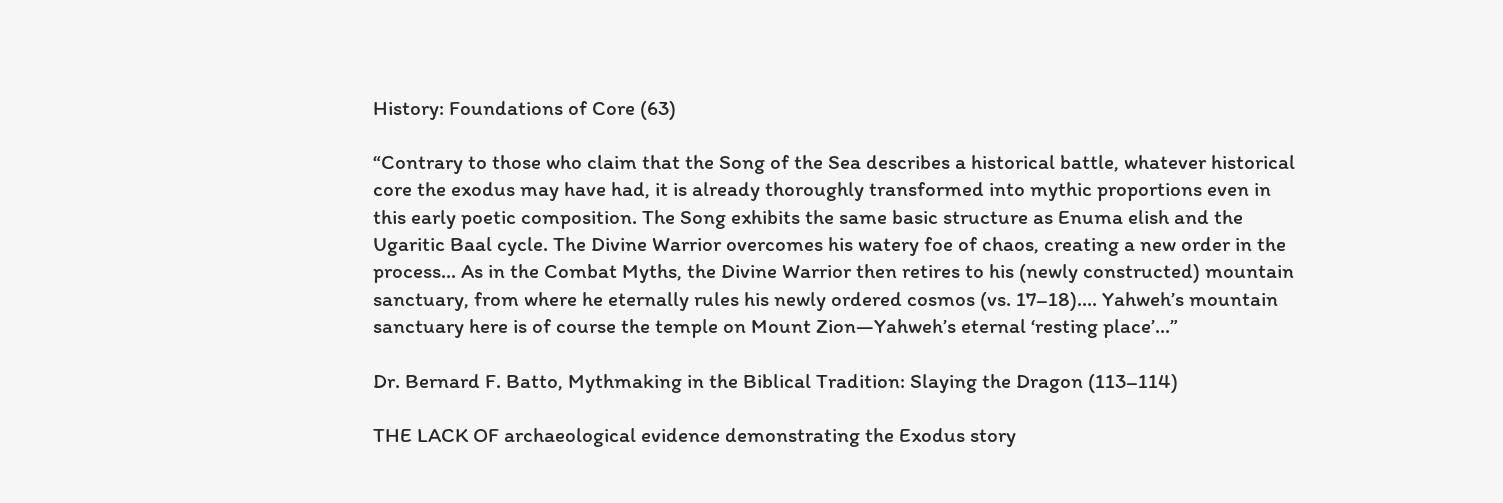History: Foundations of Core (63)

“Contrary to those who claim that the Song of the Sea describes a historical battle, whatever historical core the exodus may have had, it is already thoroughly transformed into mythic proportions even in this early poetic composition. The Song exhibits the same basic structure as Enuma elish and the Ugaritic Baal cycle. The Divine Warrior overcomes his watery foe of chaos, creating a new order in the process... As in the Combat Myths, the Divine Warrior then retires to his (newly constructed) mountain sanctuary, from where he eternally rules his newly ordered cosmos (vs. 17–18).... Yahweh’s mountain sanctuary here is of course the temple on Mount Zion—Yahweh’s eternal ‘resting place’...”

Dr. Bernard F. Batto, Mythmaking in the Biblical Tradition: Slaying the Dragon (113–114)

THE LACK OF archaeological evidence demonstrating the Exodus story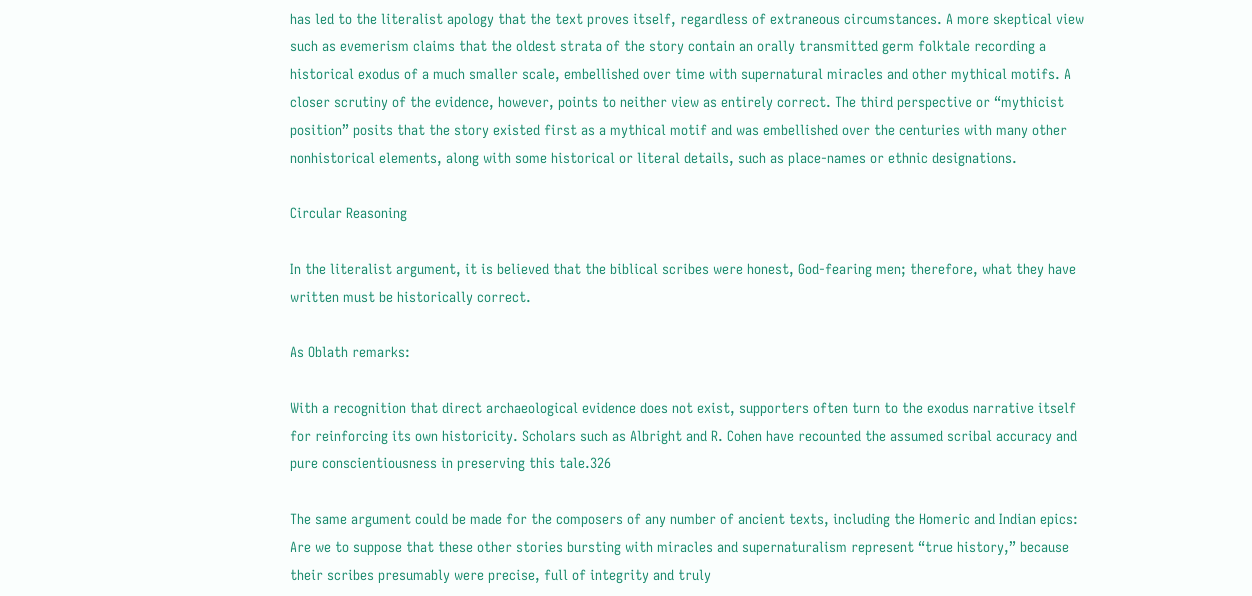has led to the literalist apology that the text proves itself, regardless of extraneous circumstances. A more skeptical view such as evemerism claims that the oldest strata of the story contain an orally transmitted germ folktale recording a historical exodus of a much smaller scale, embellished over time with supernatural miracles and other mythical motifs. A closer scrutiny of the evidence, however, points to neither view as entirely correct. The third perspective or “mythicist position” posits that the story existed first as a mythical motif and was embellished over the centuries with many other nonhistorical elements, along with some historical or literal details, such as place-names or ethnic designations.

Circular Reasoning

In the literalist argument, it is believed that the biblical scribes were honest, God-fearing men; therefore, what they have written must be historically correct.

As Oblath remarks:

With a recognition that direct archaeological evidence does not exist, supporters often turn to the exodus narrative itself for reinforcing its own historicity. Scholars such as Albright and R. Cohen have recounted the assumed scribal accuracy and pure conscientiousness in preserving this tale.326

The same argument could be made for the composers of any number of ancient texts, including the Homeric and Indian epics: Are we to suppose that these other stories bursting with miracles and supernaturalism represent “true history,” because their scribes presumably were precise, full of integrity and truly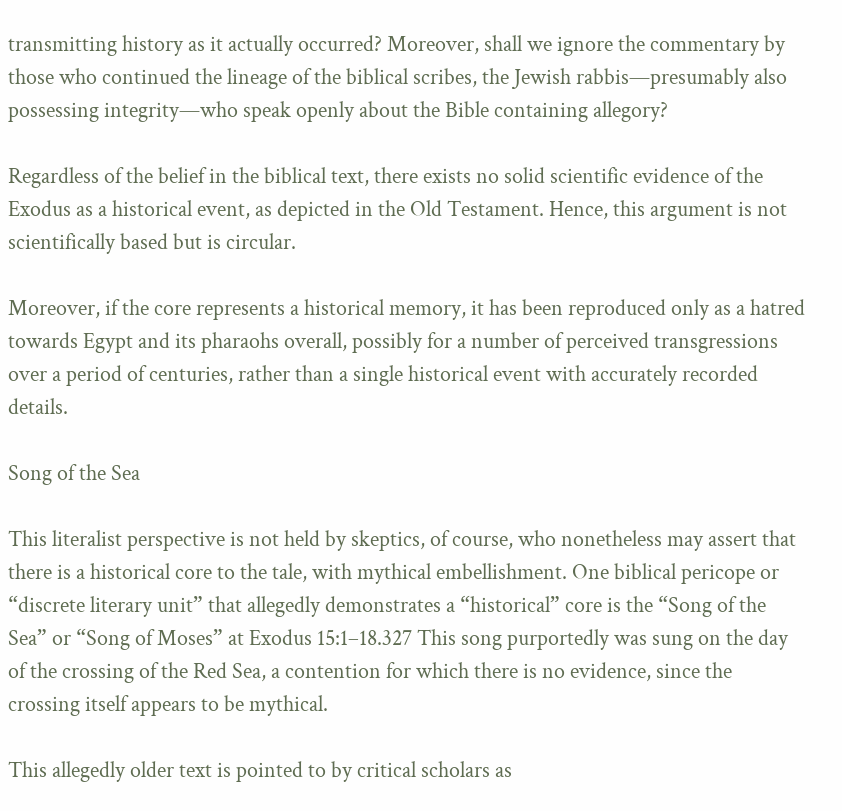transmitting history as it actually occurred? Moreover, shall we ignore the commentary by those who continued the lineage of the biblical scribes, the Jewish rabbis—presumably also possessing integrity—who speak openly about the Bible containing allegory?

Regardless of the belief in the biblical text, there exists no solid scientific evidence of the Exodus as a historical event, as depicted in the Old Testament. Hence, this argument is not scientifically based but is circular.

Moreover, if the core represents a historical memory, it has been reproduced only as a hatred towards Egypt and its pharaohs overall, possibly for a number of perceived transgressions over a period of centuries, rather than a single historical event with accurately recorded details.

Song of the Sea

This literalist perspective is not held by skeptics, of course, who nonetheless may assert that there is a historical core to the tale, with mythical embellishment. One biblical pericope or “discrete literary unit” that allegedly demonstrates a “historical” core is the “Song of the Sea” or “Song of Moses” at Exodus 15:1–18.327 This song purportedly was sung on the day of the crossing of the Red Sea, a contention for which there is no evidence, since the crossing itself appears to be mythical.

This allegedly older text is pointed to by critical scholars as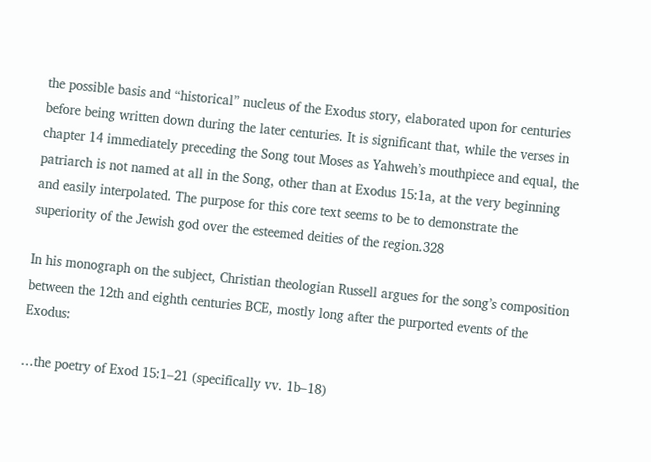the possible basis and “historical” nucleus of the Exodus story, elaborated upon for centuries before being written down during the later centuries. It is significant that, while the verses in chapter 14 immediately preceding the Song tout Moses as Yahweh’s mouthpiece and equal, the patriarch is not named at all in the Song, other than at Exodus 15:1a, at the very beginning and easily interpolated. The purpose for this core text seems to be to demonstrate the superiority of the Jewish god over the esteemed deities of the region.328

In his monograph on the subject, Christian theologian Russell argues for the song’s composition between the 12th and eighth centuries BCE, mostly long after the purported events of the Exodus:

…the poetry of Exod 15:1–21 (specifically vv. 1b–18)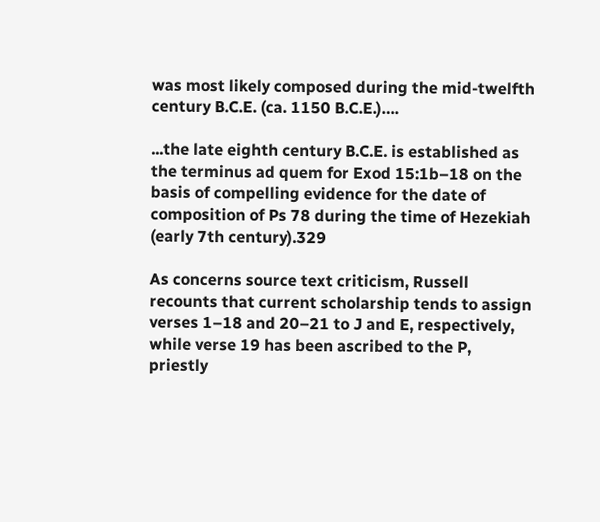was most likely composed during the mid-twelfth century B.C.E. (ca. 1150 B.C.E.)….

...the late eighth century B.C.E. is established as the terminus ad quem for Exod 15:1b–18 on the basis of compelling evidence for the date of composition of Ps 78 during the time of Hezekiah (early 7th century).329

As concerns source text criticism, Russell recounts that current scholarship tends to assign verses 1–18 and 20–21 to J and E, respectively, while verse 19 has been ascribed to the P, priestly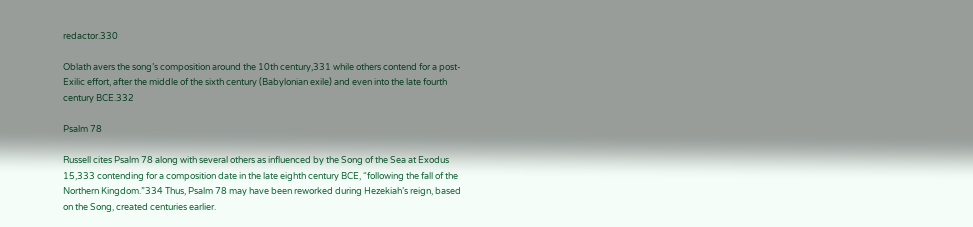redactor.330

Oblath avers the song’s composition around the 10th century,331 while others contend for a post-Exilic effort, after the middle of the sixth century (Babylonian exile) and even into the late fourth century BCE.332

Psalm 78

Russell cites Psalm 78 along with several others as influenced by the Song of the Sea at Exodus 15,333 contending for a composition date in the late eighth century BCE, “following the fall of the Northern Kingdom.”334 Thus, Psalm 78 may have been reworked during Hezekiah’s reign, based on the Song, created centuries earlier.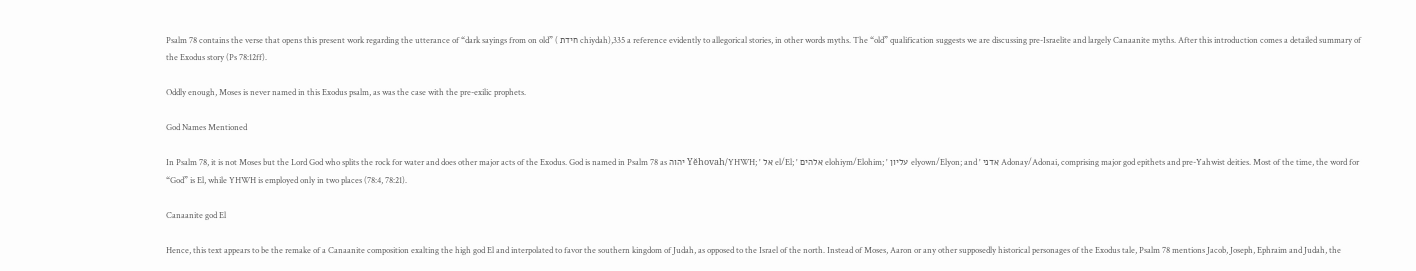Psalm 78 contains the verse that opens this present work regarding the utterance of “dark sayings from on old” ( חידת chiydah),335 a reference evidently to allegorical stories, in other words myths. The “old” qualification suggests we are discussing pre-Israelite and largely Canaanite myths. After this introduction comes a detailed summary of the Exodus story (Ps 78:12ff).

Oddly enough, Moses is never named in this Exodus psalm, as was the case with the pre-exilic prophets.

God Names Mentioned

In Psalm 78, it is not Moses but the Lord God who splits the rock for water and does other major acts of the Exodus. God is named in Psalm 78 as יהוה Yĕhovah/YHWH; ' אל el/El; ' אלהים elohiym/Elohim; ' עליון elyown/Elyon; and ' אדני Adonay/Adonai, comprising major god epithets and pre-Yahwist deities. Most of the time, the word for “God” is El, while YHWH is employed only in two places (78:4, 78:21).

Canaanite god El

Hence, this text appears to be the remake of a Canaanite composition exalting the high god El and interpolated to favor the southern kingdom of Judah, as opposed to the Israel of the north. Instead of Moses, Aaron or any other supposedly historical personages of the Exodus tale, Psalm 78 mentions Jacob, Joseph, Ephraim and Judah, the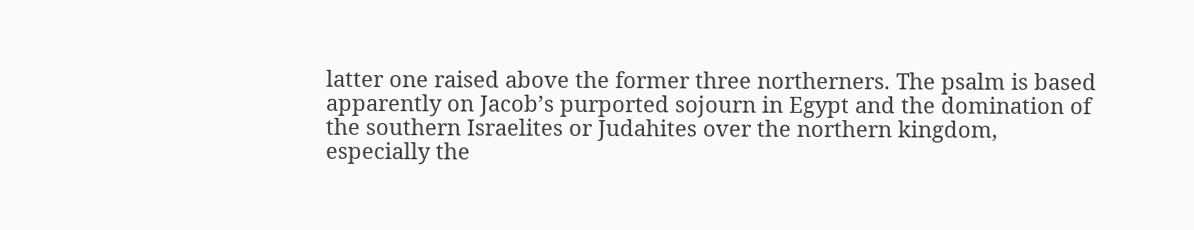latter one raised above the former three northerners. The psalm is based apparently on Jacob’s purported sojourn in Egypt and the domination of the southern Israelites or Judahites over the northern kingdom, especially the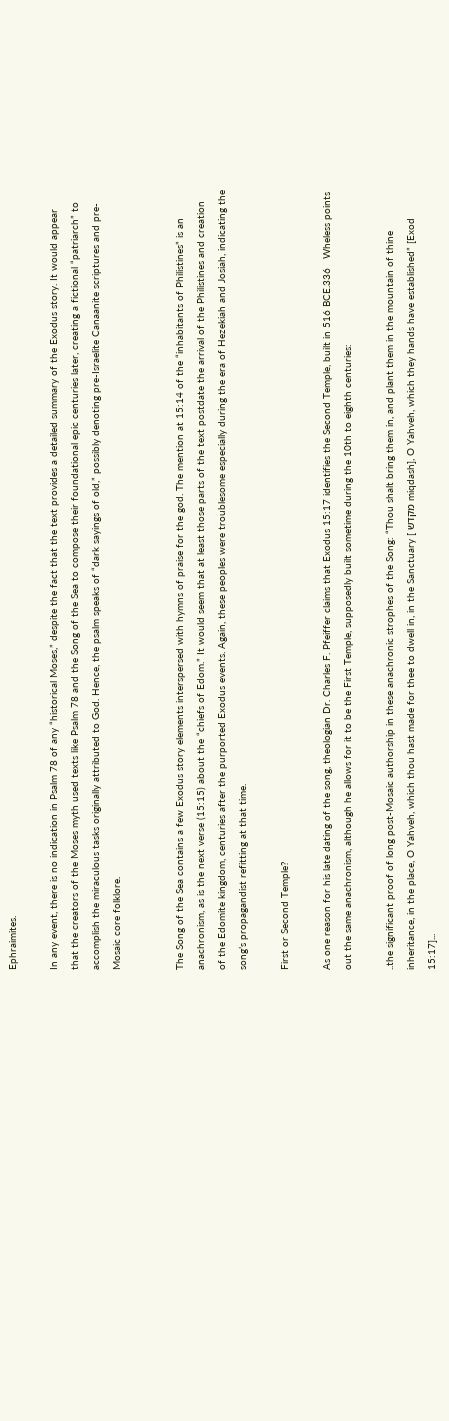Ephraimites.

In any event, there is no indication in Psalm 78 of any “historical Moses,” despite the fact that the text provides a detailed summary of the Exodus story. It would appear that the creators of the Moses myth used texts like Psalm 78 and the Song of the Sea to compose their foundational epic centuries later, creating a fictional “patriarch” to accomplish the miraculous tasks originally attributed to God. Hence, the psalm speaks of “dark sayings of old,” possibly denoting pre-Israelite Canaanite scriptures and pre-Mosaic core folklore.


The Song of the Sea contains a few Exodus story elements interspersed with hymns of praise for the god. The mention at 15:14 of the “inhabitants of Philistines” is an anachronism, as is the next verse (15:15) about the “chiefs of Edom.” It would seem that at least those parts of the text postdate the arrival of the Philistines and creation of the Edomite kingdom, centuries after the purported Exodus events. Again, these peoples were troublesome especially during the era of Hezekiah and Josiah, indicating the song’s propagandist refitting at that time.

First or Second Temple?

As one reason for his late dating of the song, theologian Dr. Charles F. Pfeiffer claims that Exodus 15:17 identifies the Second Temple, built in 516 BCE.336   Wheless points out the same anachronism, although he allows for it to be the First Temple, supposedly built sometime during the 10th to eighth centuries:

..the significant proof of long post-Mosaic authorship in these anachronic strophes of the Song: “Thou shalt bring them in, and plant them in the mountain of thine inheritance, in the place, O Yahveh, which thou hast made for thee to dwell in, in the Sanctuary [ מקדש miqdash], O Yahveh, which they hands have established” [Exod 15:17]...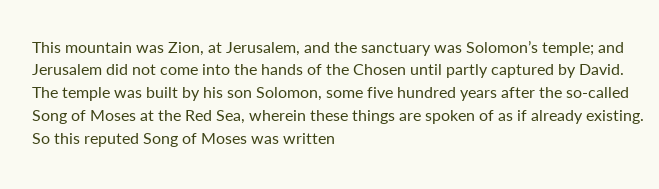This mountain was Zion, at Jerusalem, and the sanctuary was Solomon’s temple; and Jerusalem did not come into the hands of the Chosen until partly captured by David. The temple was built by his son Solomon, some five hundred years after the so-called Song of Moses at the Red Sea, wherein these things are spoken of as if already existing. So this reputed Song of Moses was written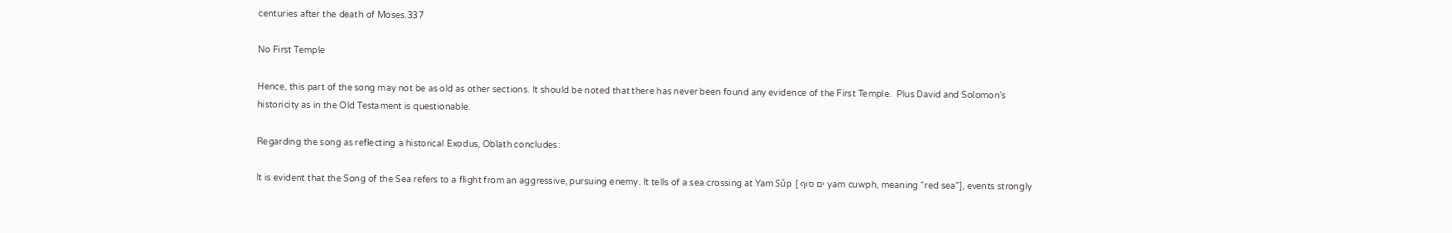centuries after the death of Moses.337

No First Temple

Hence, this part of the song may not be as old as other sections. It should be noted that there has never been found any evidence of the First Temple.  Plus David and Solomon’s historicity as in the Old Testament is questionable.

Regarding the song as reflecting a historical Exodus, Oblath concludes:

It is evident that the Song of the Sea refers to a flight from an aggressive, pursuing enemy. It tells of a sea crossing at Yam Sûp [ ים סוף yam cuwph, meaning “red sea”], events strongly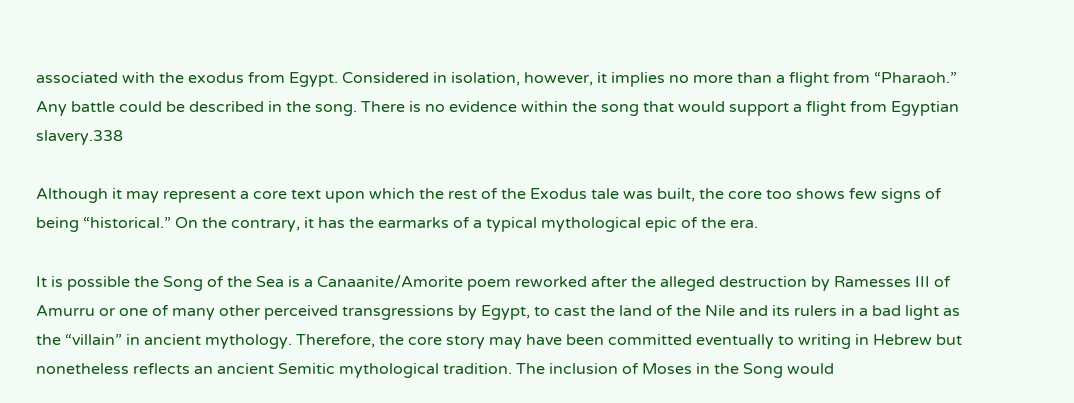associated with the exodus from Egypt. Considered in isolation, however, it implies no more than a flight from “Pharaoh.” Any battle could be described in the song. There is no evidence within the song that would support a flight from Egyptian slavery.338

Although it may represent a core text upon which the rest of the Exodus tale was built, the core too shows few signs of being “historical.” On the contrary, it has the earmarks of a typical mythological epic of the era.

It is possible the Song of the Sea is a Canaanite/Amorite poem reworked after the alleged destruction by Ramesses III of Amurru or one of many other perceived transgressions by Egypt, to cast the land of the Nile and its rulers in a bad light as the “villain” in ancient mythology. Therefore, the core story may have been committed eventually to writing in Hebrew but nonetheless reflects an ancient Semitic mythological tradition. The inclusion of Moses in the Song would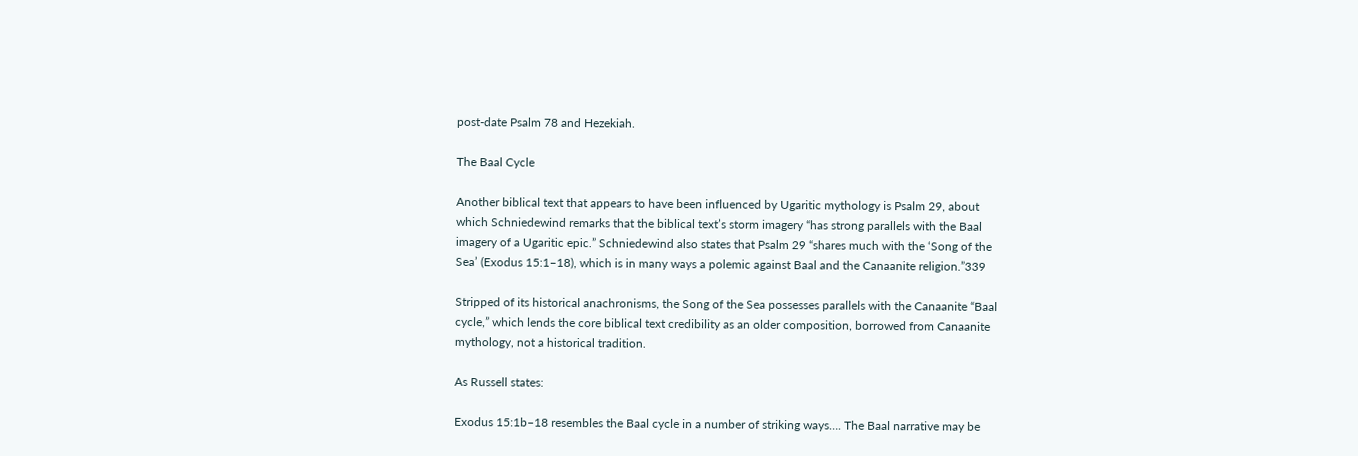post-date Psalm 78 and Hezekiah.

The Baal Cycle

Another biblical text that appears to have been influenced by Ugaritic mythology is Psalm 29, about which Schniedewind remarks that the biblical text’s storm imagery “has strong parallels with the Baal imagery of a Ugaritic epic.” Schniedewind also states that Psalm 29 “shares much with the ‘Song of the Sea’ (Exodus 15:1–18), which is in many ways a polemic against Baal and the Canaanite religion.”339

Stripped of its historical anachronisms, the Song of the Sea possesses parallels with the Canaanite “Baal cycle,” which lends the core biblical text credibility as an older composition, borrowed from Canaanite mythology, not a historical tradition.

As Russell states:

Exodus 15:1b–18 resembles the Baal cycle in a number of striking ways…. The Baal narrative may be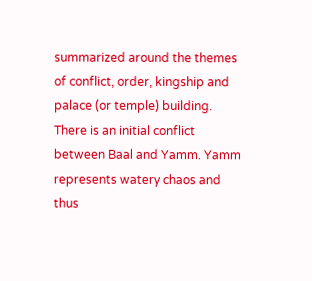summarized around the themes of conflict, order, kingship and palace (or temple) building. There is an initial conflict between Baal and Yamm. Yamm represents watery chaos and thus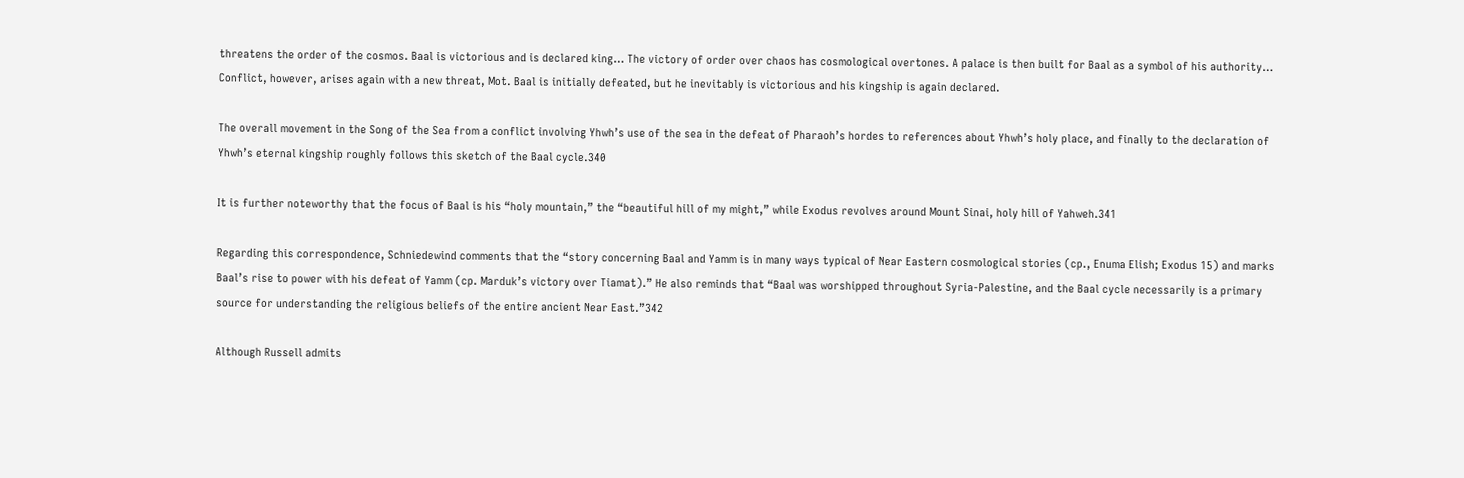threatens the order of the cosmos. Baal is victorious and is declared king… The victory of order over chaos has cosmological overtones. A palace is then built for Baal as a symbol of his authority… Conflict, however, arises again with a new threat, Mot. Baal is initially defeated, but he inevitably is victorious and his kingship is again declared.

The overall movement in the Song of the Sea from a conflict involving Yhwh’s use of the sea in the defeat of Pharaoh’s hordes to references about Yhwh’s holy place, and finally to the declaration of Yhwh’s eternal kingship roughly follows this sketch of the Baal cycle.340

It is further noteworthy that the focus of Baal is his “holy mountain,” the “beautiful hill of my might,” while Exodus revolves around Mount Sinai, holy hill of Yahweh.341

Regarding this correspondence, Schniedewind comments that the “story concerning Baal and Yamm is in many ways typical of Near Eastern cosmological stories (cp., Enuma Elish; Exodus 15) and marks Baal’s rise to power with his defeat of Yamm (cp. Marduk’s victory over Tiamat).” He also reminds that “Baal was worshipped throughout Syria-Palestine, and the Baal cycle necessarily is a primary source for understanding the religious beliefs of the entire ancient Near East.”342

Although Russell admits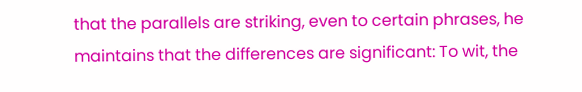that the parallels are striking, even to certain phrases, he maintains that the differences are significant: To wit, the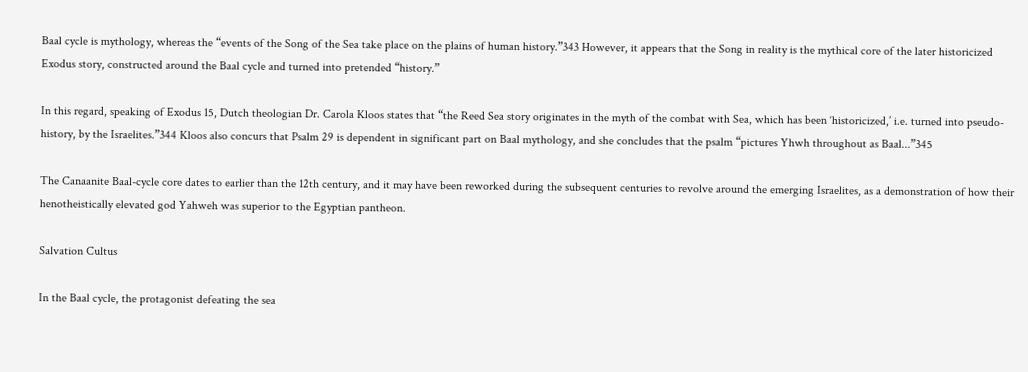Baal cycle is mythology, whereas the “events of the Song of the Sea take place on the plains of human history.”343 However, it appears that the Song in reality is the mythical core of the later historicized Exodus story, constructed around the Baal cycle and turned into pretended “history.”

In this regard, speaking of Exodus 15, Dutch theologian Dr. Carola Kloos states that “the Reed Sea story originates in the myth of the combat with Sea, which has been ‘historicized,’ i.e. turned into pseudo-history, by the Israelites.”344 Kloos also concurs that Psalm 29 is dependent in significant part on Baal mythology, and she concludes that the psalm “pictures Yhwh throughout as Baal...”345

The Canaanite Baal-cycle core dates to earlier than the 12th century, and it may have been reworked during the subsequent centuries to revolve around the emerging Israelites, as a demonstration of how their henotheistically elevated god Yahweh was superior to the Egyptian pantheon.

Salvation Cultus

In the Baal cycle, the protagonist defeating the sea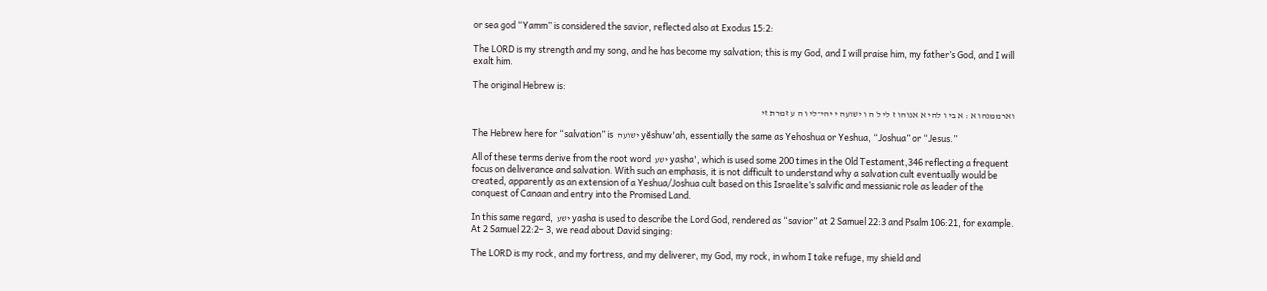or sea god “Yamm” is considered the savior, reflected also at Exodus 15:2:

The LORD is my strength and my song, and he has become my salvation; this is my God, and I will praise him, my father’s God, and I will exalt him.

The original Hebrew is:

וארממנהו א ׃ א בי ו להי א אנוהו ז לי ל ה ו ישועה י יהי־לי ו ה ע זמרת זי

The Hebrew here for “salvation” is  ישועה yĕshuw'ah, essentially the same as Yehoshua or Yeshua, “Joshua” or “Jesus.”

All of these terms derive from the root word  ישע yasha', which is used some 200 times in the Old Testament,346 reflecting a frequent focus on deliverance and salvation. With such an emphasis, it is not difficult to understand why a salvation cult eventually would be created, apparently as an extension of a Yeshua/Joshua cult based on this Israelite’s salvific and messianic role as leader of the conquest of Canaan and entry into the Promised Land.

In this same regard,  ישע yasha is used to describe the Lord God, rendered as “savior” at 2 Samuel 22:3 and Psalm 106:21, for example. At 2 Samuel 22:2– 3, we read about David singing:

The LORD is my rock, and my fortress, and my deliverer, my God, my rock, in whom I take refuge, my shield and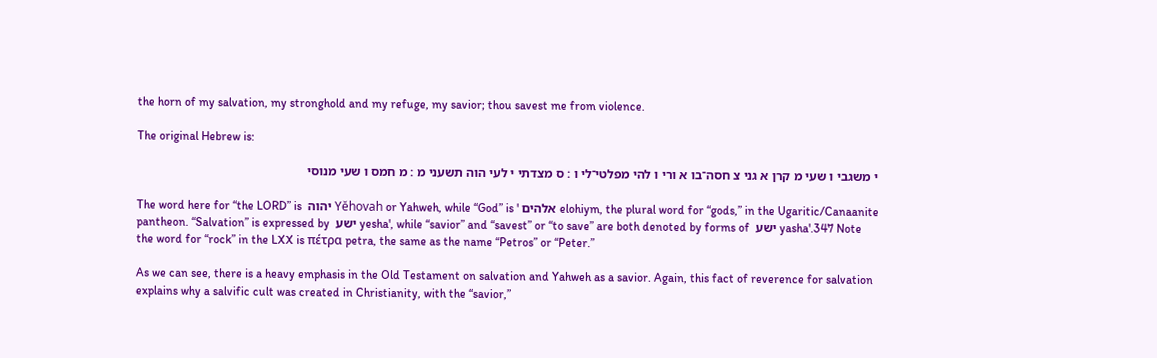the horn of my salvation, my stronghold and my refuge, my savior; thou savest me from violence.

The original Hebrew is:

י משגבי ו שעי מ קרן א גני צ חסה־בו א ורי ו להי מפלטי־לי ו ׃ ס מצדתי י לעי הוה תשעני מ ׃ מ חמס ו שעי מנוסי

The word here for “the LORD” is  יהוה Yĕhovah or Yahweh, while “God” is ' אלהים elohiym, the plural word for “gods,” in the Ugaritic/Canaanite pantheon. “Salvation” is expressed by  ישע yesha', while “savior” and “savest” or “to save” are both denoted by forms of  ישע yasha'.347 Note the word for “rock” in the LXX is πέτρα petra, the same as the name “Petros” or “Peter.”

As we can see, there is a heavy emphasis in the Old Testament on salvation and Yahweh as a savior. Again, this fact of reverence for salvation explains why a salvific cult was created in Christianity, with the “savior,”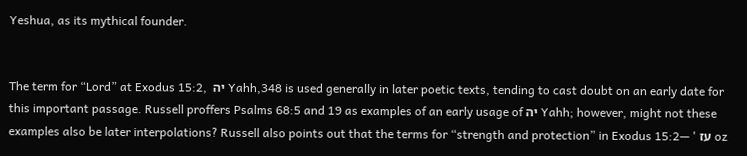Yeshua, as its mythical founder.


The term for “Lord” at Exodus 15:2,  יה Yahh,348 is used generally in later poetic texts, tending to cast doubt on an early date for this important passage. Russell proffers Psalms 68:5 and 19 as examples of an early usage of יה Yahh; however, might not these examples also be later interpolations? Russell also points out that the terms for “strength and protection” in Exodus 15:2— ' עז oz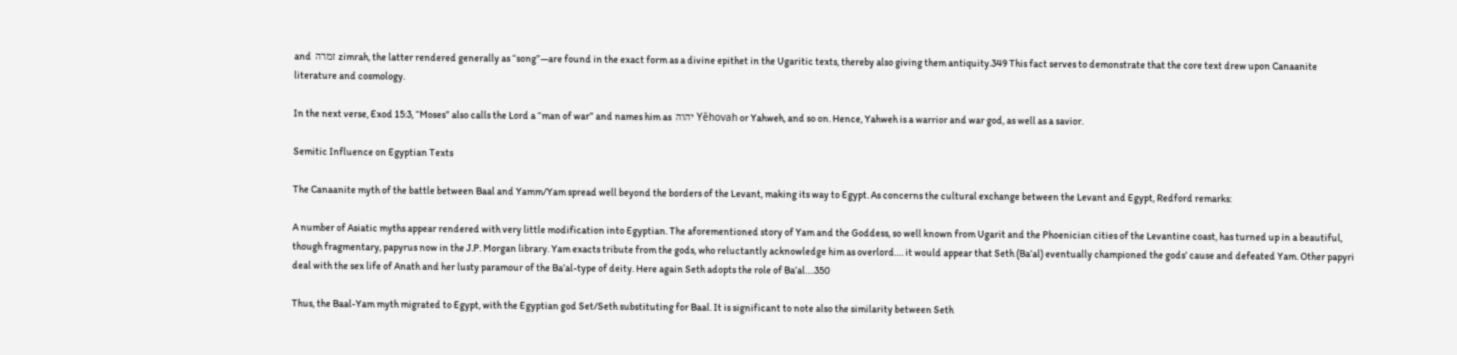and  זמרה zimrah, the latter rendered generally as “song”—are found in the exact form as a divine epithet in the Ugaritic texts, thereby also giving them antiquity.349 This fact serves to demonstrate that the core text drew upon Canaanite literature and cosmology.

In the next verse, Exod 15:3, “Moses” also calls the Lord a “man of war” and names him as  יהוה Yĕhovah or Yahweh, and so on. Hence, Yahweh is a warrior and war god, as well as a savior.

Semitic Influence on Egyptian Texts

The Canaanite myth of the battle between Baal and Yamm/Yam spread well beyond the borders of the Levant, making its way to Egypt. As concerns the cultural exchange between the Levant and Egypt, Redford remarks:

A number of Asiatic myths appear rendered with very little modification into Egyptian. The aforementioned story of Yam and the Goddess, so well known from Ugarit and the Phoenician cities of the Levantine coast, has turned up in a beautiful, though fragmentary, papyrus now in the J.P. Morgan library. Yam exacts tribute from the gods, who reluctantly acknowledge him as overlord…. it would appear that Seth (Ba’al) eventually championed the gods’ cause and defeated Yam. Other papyri deal with the sex life of Anath and her lusty paramour of the Ba’al-type of deity. Here again Seth adopts the role of Ba’al….350

Thus, the Baal-Yam myth migrated to Egypt, with the Egyptian god Set/Seth substituting for Baal. It is significant to note also the similarity between Seth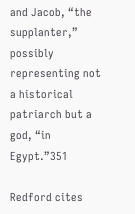and Jacob, “the supplanter,” possibly representing not a historical patriarch but a god, “in Egypt.”351

Redford cites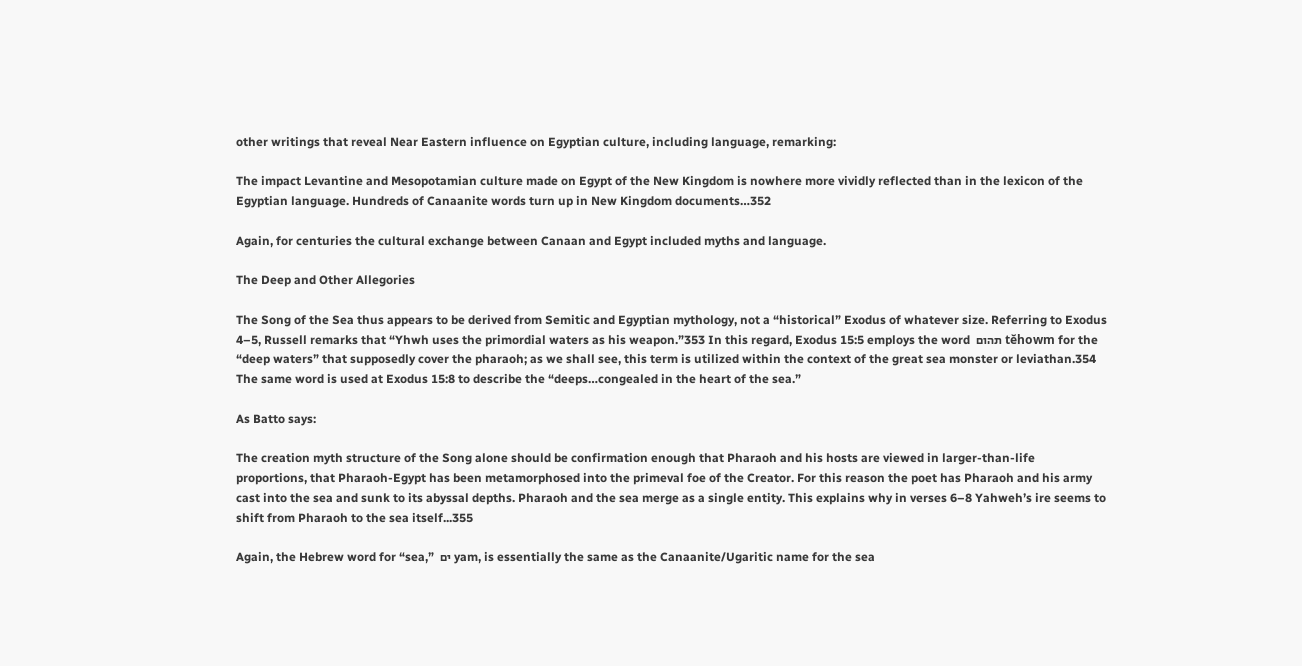other writings that reveal Near Eastern influence on Egyptian culture, including language, remarking:

The impact Levantine and Mesopotamian culture made on Egypt of the New Kingdom is nowhere more vividly reflected than in the lexicon of the Egyptian language. Hundreds of Canaanite words turn up in New Kingdom documents…352

Again, for centuries the cultural exchange between Canaan and Egypt included myths and language.

The Deep and Other Allegories

The Song of the Sea thus appears to be derived from Semitic and Egyptian mythology, not a “historical” Exodus of whatever size. Referring to Exodus 4–5, Russell remarks that “Yhwh uses the primordial waters as his weapon.”353 In this regard, Exodus 15:5 employs the word  תהום tĕhowm for the “deep waters” that supposedly cover the pharaoh; as we shall see, this term is utilized within the context of the great sea monster or leviathan.354 The same word is used at Exodus 15:8 to describe the “deeps…congealed in the heart of the sea.”

As Batto says:

The creation myth structure of the Song alone should be confirmation enough that Pharaoh and his hosts are viewed in larger-than-life proportions, that Pharaoh-Egypt has been metamorphosed into the primeval foe of the Creator. For this reason the poet has Pharaoh and his army cast into the sea and sunk to its abyssal depths. Pharaoh and the sea merge as a single entity. This explains why in verses 6–8 Yahweh’s ire seems to shift from Pharaoh to the sea itself...355

Again, the Hebrew word for “sea,”  ים yam, is essentially the same as the Canaanite/Ugaritic name for the sea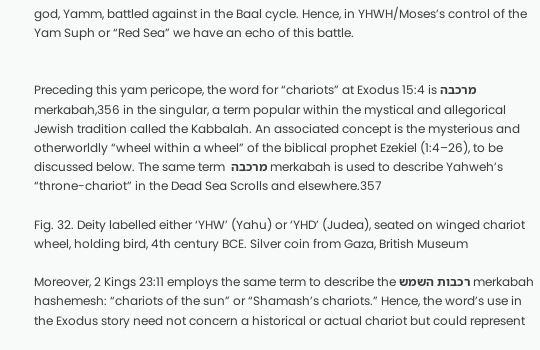god, Yamm, battled against in the Baal cycle. Hence, in YHWH/Moses’s control of the Yam Suph or “Red Sea” we have an echo of this battle.


Preceding this yam pericope, the word for “chariots” at Exodus 15:4 is מרכבה merkabah,356 in the singular, a term popular within the mystical and allegorical Jewish tradition called the Kabbalah. An associated concept is the mysterious and otherworldly “wheel within a wheel” of the biblical prophet Ezekiel (1:4–26), to be discussed below. The same term  מרכבה merkabah is used to describe Yahweh’s “throne-chariot” in the Dead Sea Scrolls and elsewhere.357

Fig. 32. Deity labelled either ‘YHW’ (Yahu) or ‘YHD’ (Judea), seated on winged chariot wheel, holding bird, 4th century BCE. Silver coin from Gaza, British Museum

Moreover, 2 Kings 23:11 employs the same term to describe the רכבות השמש merkabah hashemesh: “chariots of the sun” or “Shamash’s chariots.” Hence, the word’s use in the Exodus story need not concern a historical or actual chariot but could represent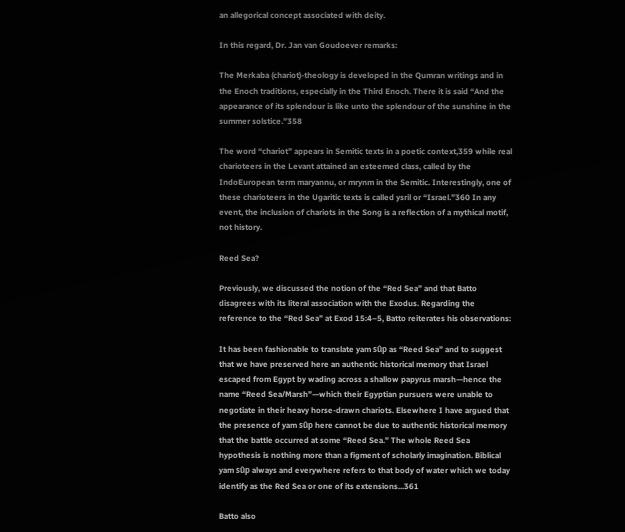an allegorical concept associated with deity.

In this regard, Dr. Jan van Goudoever remarks:

The Merkaba (chariot)-theology is developed in the Qumran writings and in the Enoch traditions, especially in the Third Enoch. There it is said “And the appearance of its splendour is like unto the splendour of the sunshine in the summer solstice.”358

The word “chariot” appears in Semitic texts in a poetic context,359 while real charioteers in the Levant attained an esteemed class, called by the IndoEuropean term maryannu, or mrynm in the Semitic. Interestingly, one of these charioteers in the Ugaritic texts is called ysril or “Israel.”360 In any event, the inclusion of chariots in the Song is a reflection of a mythical motif,
not history.

Reed Sea?

Previously, we discussed the notion of the “Red Sea” and that Batto disagrees with its literal association with the Exodus. Regarding the reference to the “Red Sea” at Exod 15:4–5, Batto reiterates his observations:

It has been fashionable to translate yam sûp as “Reed Sea” and to suggest that we have preserved here an authentic historical memory that Israel escaped from Egypt by wading across a shallow papyrus marsh—hence the name “Reed Sea/Marsh”—which their Egyptian pursuers were unable to negotiate in their heavy horse-drawn chariots. Elsewhere I have argued that the presence of yam sûp here cannot be due to authentic historical memory that the battle occurred at some “Reed Sea.” The whole Reed Sea hypothesis is nothing more than a figment of scholarly imagination. Biblical yam sûp always and everywhere refers to that body of water which we today identify as the Red Sea or one of its extensions...361

Batto also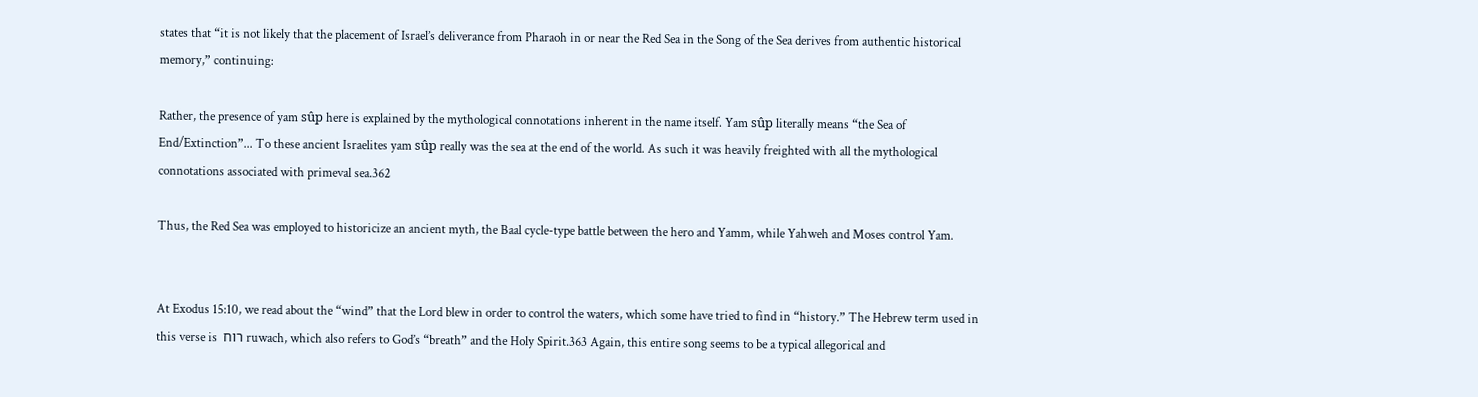states that “it is not likely that the placement of Israel’s deliverance from Pharaoh in or near the Red Sea in the Song of the Sea derives from authentic historical memory,” continuing:

Rather, the presence of yam sûp here is explained by the mythological connotations inherent in the name itself. Yam sûp literally means “the Sea of End/Extinction”... To these ancient Israelites yam sûp really was the sea at the end of the world. As such it was heavily freighted with all the mythological connotations associated with primeval sea.362

Thus, the Red Sea was employed to historicize an ancient myth, the Baal cycle-type battle between the hero and Yamm, while Yahweh and Moses control Yam.


At Exodus 15:10, we read about the “wind” that the Lord blew in order to control the waters, which some have tried to find in “history.” The Hebrew term used in this verse is  רוח ruwach, which also refers to God’s “breath” and the Holy Spirit.363 Again, this entire song seems to be a typical allegorical and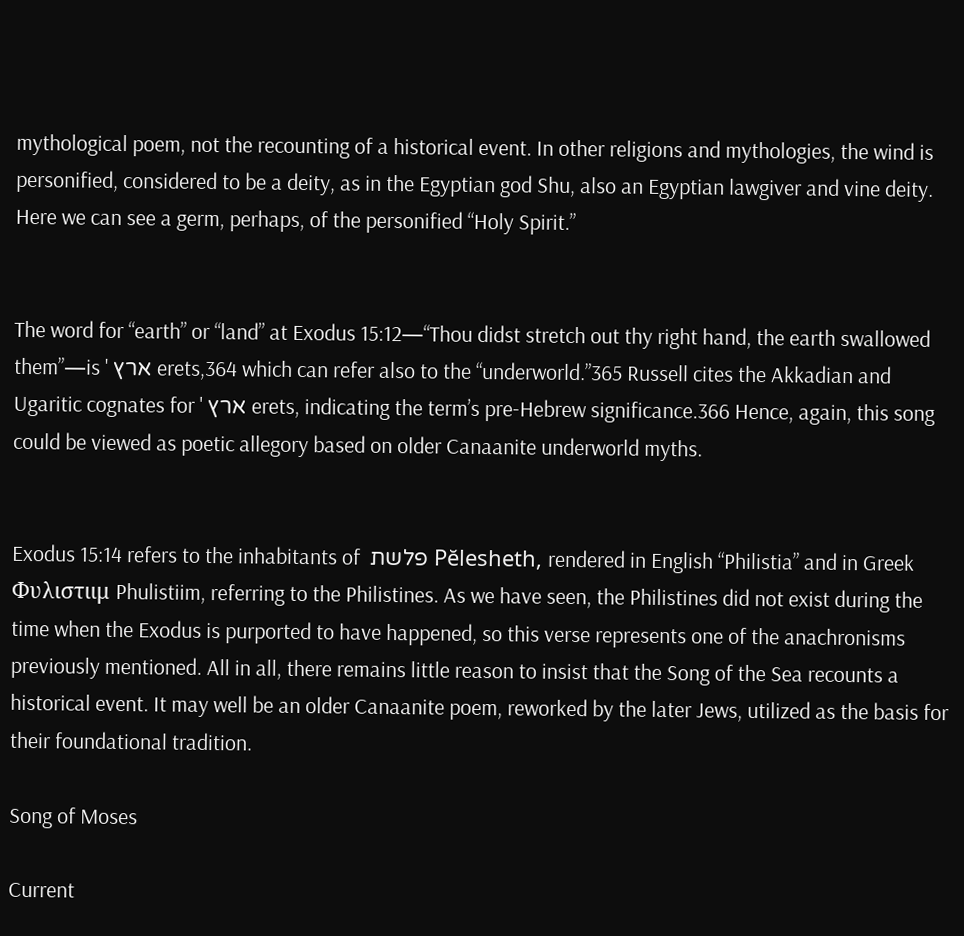mythological poem, not the recounting of a historical event. In other religions and mythologies, the wind is personified, considered to be a deity, as in the Egyptian god Shu, also an Egyptian lawgiver and vine deity. Here we can see a germ, perhaps, of the personified “Holy Spirit.”


The word for “earth” or “land” at Exodus 15:12—“Thou didst stretch out thy right hand, the earth swallowed them”—is ' ארץ erets,364 which can refer also to the “underworld.”365 Russell cites the Akkadian and Ugaritic cognates for ' ארץ erets, indicating the term’s pre-Hebrew significance.366 Hence, again, this song could be viewed as poetic allegory based on older Canaanite underworld myths.


Exodus 15:14 refers to the inhabitants of  פלשת Pĕlesheth, rendered in English “Philistia” and in Greek Φυλιστιιμ Phulistiim, referring to the Philistines. As we have seen, the Philistines did not exist during the time when the Exodus is purported to have happened, so this verse represents one of the anachronisms previously mentioned. All in all, there remains little reason to insist that the Song of the Sea recounts a historical event. It may well be an older Canaanite poem, reworked by the later Jews, utilized as the basis for their foundational tradition.

Song of Moses

Current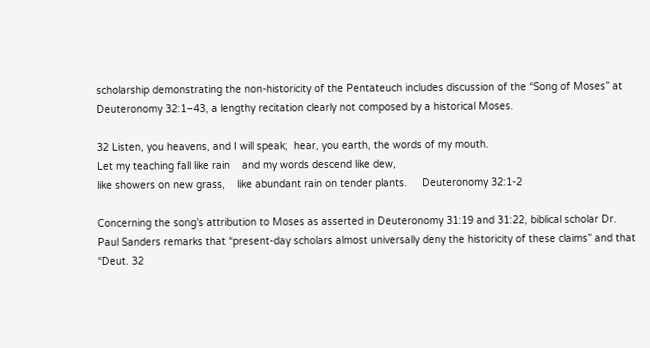scholarship demonstrating the non-historicity of the Pentateuch includes discussion of the “Song of Moses” at Deuteronomy 32:1–43, a lengthy recitation clearly not composed by a historical Moses.

32 Listen, you heavens, and I will speak;  hear, you earth, the words of my mouth.
Let my teaching fall like rain    and my words descend like dew,
like showers on new grass,    like abundant rain on tender plants.     Deuteronomy 32:1-2

Concerning the song’s attribution to Moses as asserted in Deuteronomy 31:19 and 31:22, biblical scholar Dr. Paul Sanders remarks that “present-day scholars almost universally deny the historicity of these claims” and that “Deut. 32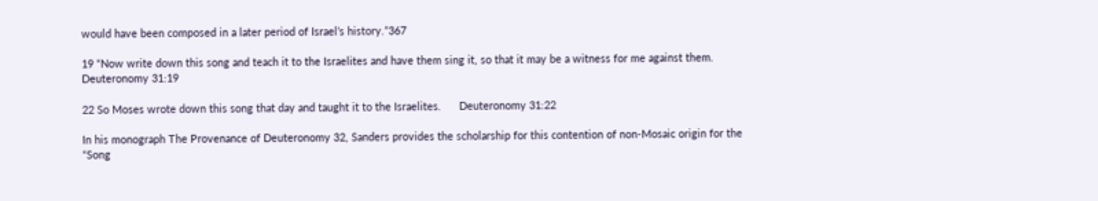would have been composed in a later period of Israel’s history.”367

19 “Now write down this song and teach it to the Israelites and have them sing it, so that it may be a witness for me against them.     Deuteronomy 31:19

22 So Moses wrote down this song that day and taught it to the Israelites.      Deuteronomy 31:22

In his monograph The Provenance of Deuteronomy 32, Sanders provides the scholarship for this contention of non-Mosaic origin for the “Song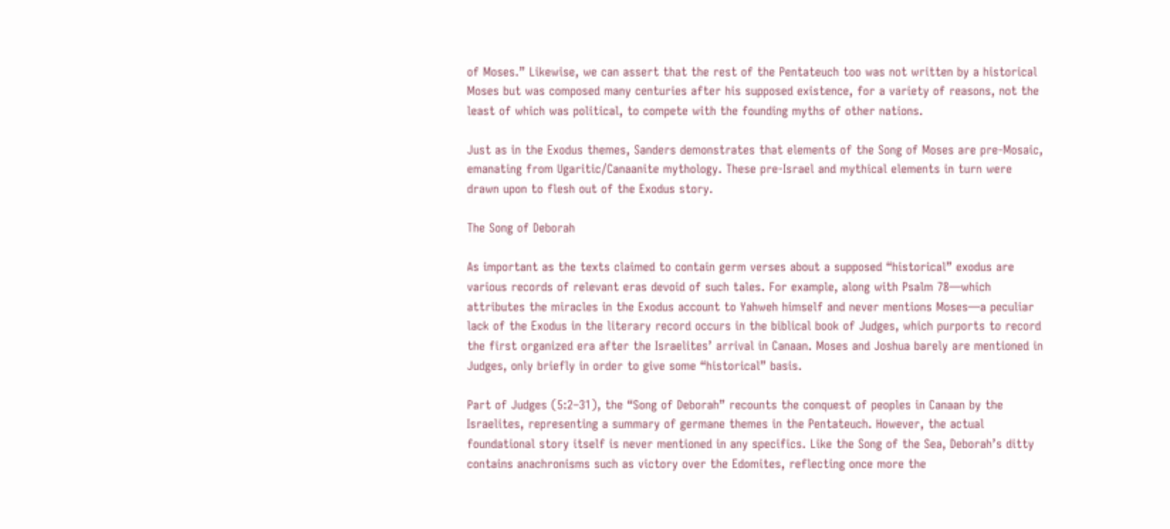of Moses.” Likewise, we can assert that the rest of the Pentateuch too was not written by a historical Moses but was composed many centuries after his supposed existence, for a variety of reasons, not the least of which was political, to compete with the founding myths of other nations.

Just as in the Exodus themes, Sanders demonstrates that elements of the Song of Moses are pre-Mosaic, emanating from Ugaritic/Canaanite mythology. These pre-Israel and mythical elements in turn were drawn upon to flesh out of the Exodus story.

The Song of Deborah

As important as the texts claimed to contain germ verses about a supposed “historical” exodus are various records of relevant eras devoid of such tales. For example, along with Psalm 78—which attributes the miracles in the Exodus account to Yahweh himself and never mentions Moses—a peculiar lack of the Exodus in the literary record occurs in the biblical book of Judges, which purports to record the first organized era after the Israelites’ arrival in Canaan. Moses and Joshua barely are mentioned in Judges, only briefly in order to give some “historical” basis.

Part of Judges (5:2–31), the “Song of Deborah” recounts the conquest of peoples in Canaan by the Israelites, representing a summary of germane themes in the Pentateuch. However, the actual foundational story itself is never mentioned in any specifics. Like the Song of the Sea, Deborah’s ditty contains anachronisms such as victory over the Edomites, reflecting once more the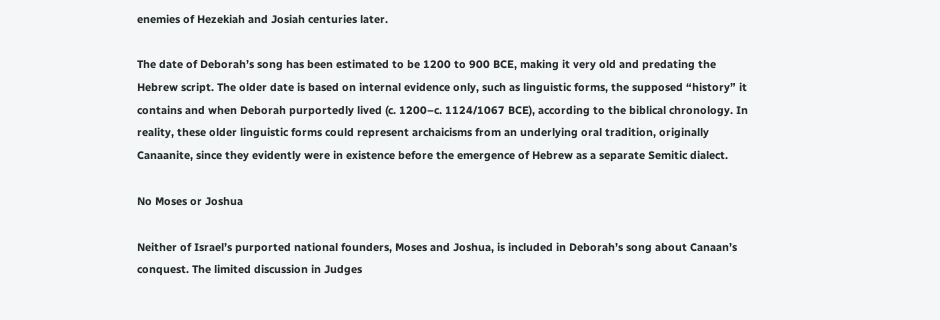enemies of Hezekiah and Josiah centuries later.

The date of Deborah’s song has been estimated to be 1200 to 900 BCE, making it very old and predating the Hebrew script. The older date is based on internal evidence only, such as linguistic forms, the supposed “history” it contains and when Deborah purportedly lived (c. 1200–c. 1124/1067 BCE), according to the biblical chronology. In reality, these older linguistic forms could represent archaicisms from an underlying oral tradition, originally Canaanite, since they evidently were in existence before the emergence of Hebrew as a separate Semitic dialect.

No Moses or Joshua

Neither of Israel’s purported national founders, Moses and Joshua, is included in Deborah’s song about Canaan’s conquest. The limited discussion in Judges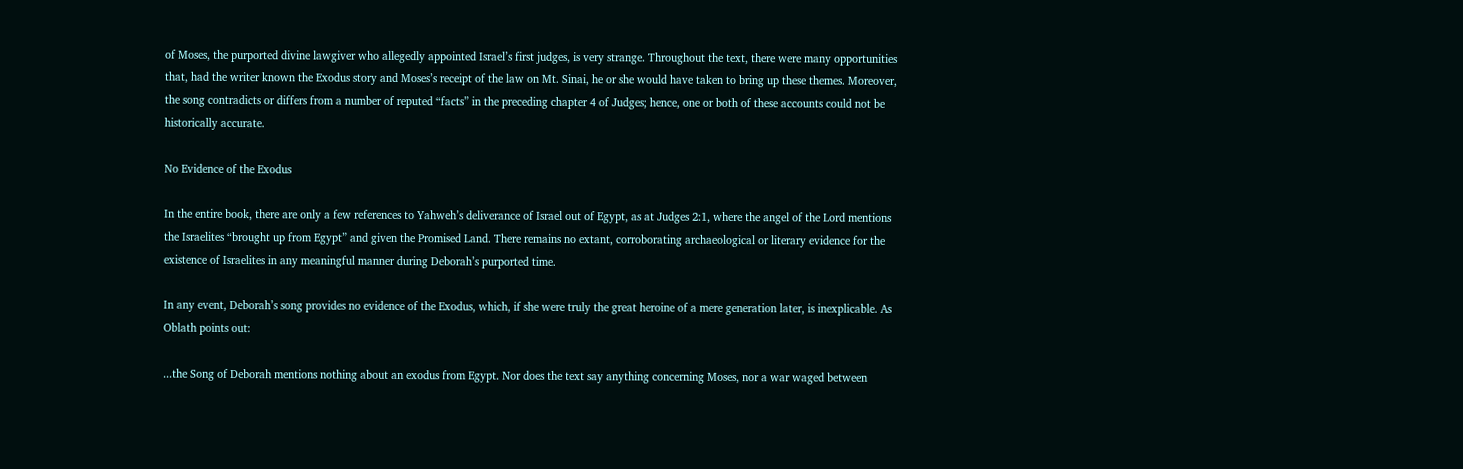of Moses, the purported divine lawgiver who allegedly appointed Israel’s first judges, is very strange. Throughout the text, there were many opportunities that, had the writer known the Exodus story and Moses’s receipt of the law on Mt. Sinai, he or she would have taken to bring up these themes. Moreover, the song contradicts or differs from a number of reputed “facts” in the preceding chapter 4 of Judges; hence, one or both of these accounts could not be historically accurate.

No Evidence of the Exodus

In the entire book, there are only a few references to Yahweh’s deliverance of Israel out of Egypt, as at Judges 2:1, where the angel of the Lord mentions the Israelites “brought up from Egypt” and given the Promised Land. There remains no extant, corroborating archaeological or literary evidence for the existence of Israelites in any meaningful manner during Deborah’s purported time.

In any event, Deborah’s song provides no evidence of the Exodus, which, if she were truly the great heroine of a mere generation later, is inexplicable. As Oblath points out:

...the Song of Deborah mentions nothing about an exodus from Egypt. Nor does the text say anything concerning Moses, nor a war waged between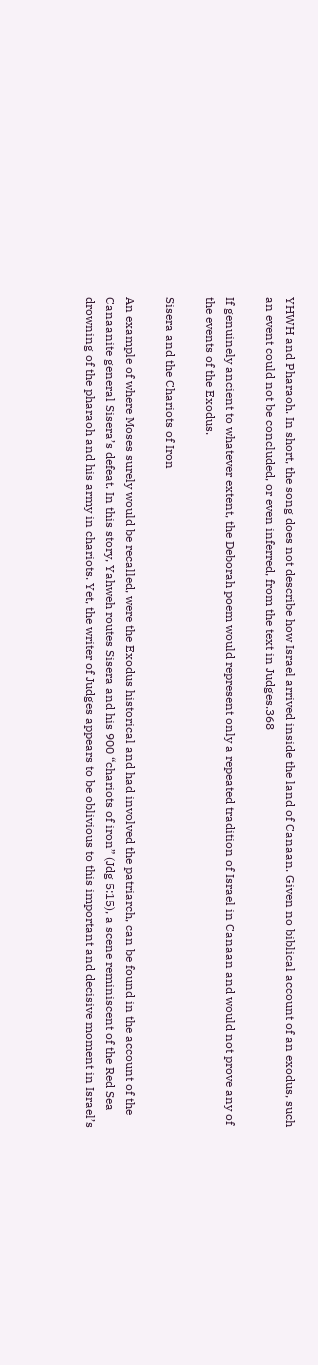YHWH and Pharaoh. In short, the song does not describe how Israel arrived inside the land of Canaan. Given no biblical account of an exodus, such an event could not be concluded, or even inferred, from the text in Judges.368

If genuinely ancient to whatever extent, the Deborah poem would represent only a repeated tradition of Israel in Canaan and would not prove any of the events of the Exodus.

Sisera and the Chariots of Iron

An example of where Moses surely would be recalled, were the Exodus historical and had involved the patriarch, can be found in the account of the Canaanite general Sisera’s defeat. In this story, Yahweh routes Sisera and his 900 “chariots of iron” (Jdg 5:15), a scene reminiscent of the Red Sea drowning of the pharaoh and his army in chariots. Yet, the writer of Judges appears to be oblivious to this important and decisive moment in Israel’s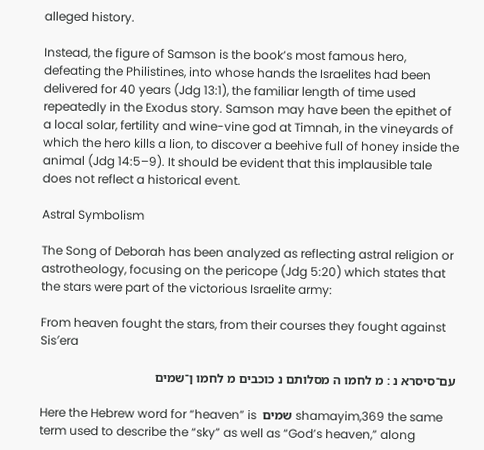alleged history.

Instead, the figure of Samson is the book’s most famous hero, defeating the Philistines, into whose hands the Israelites had been delivered for 40 years (Jdg 13:1), the familiar length of time used repeatedly in the Exodus story. Samson may have been the epithet of a local solar, fertility and wine-vine god at Timnah, in the vineyards of which the hero kills a lion, to discover a beehive full of honey inside the animal (Jdg 14:5–9). It should be evident that this implausible tale does not reflect a historical event.

Astral Symbolism

The Song of Deborah has been analyzed as reflecting astral religion or astrotheology, focusing on the pericope (Jdg 5:20) which states that the stars were part of the victorious Israelite army:

From heaven fought the stars, from their courses they fought against Sis′era

עם־סיסרא נ ׃ מ לחמו ה מסלותם נ כוכבים מ לחמו ן־שמים

Here the Hebrew word for “heaven” is  שמים shamayim,369 the same term used to describe the “sky” as well as “God’s heaven,” along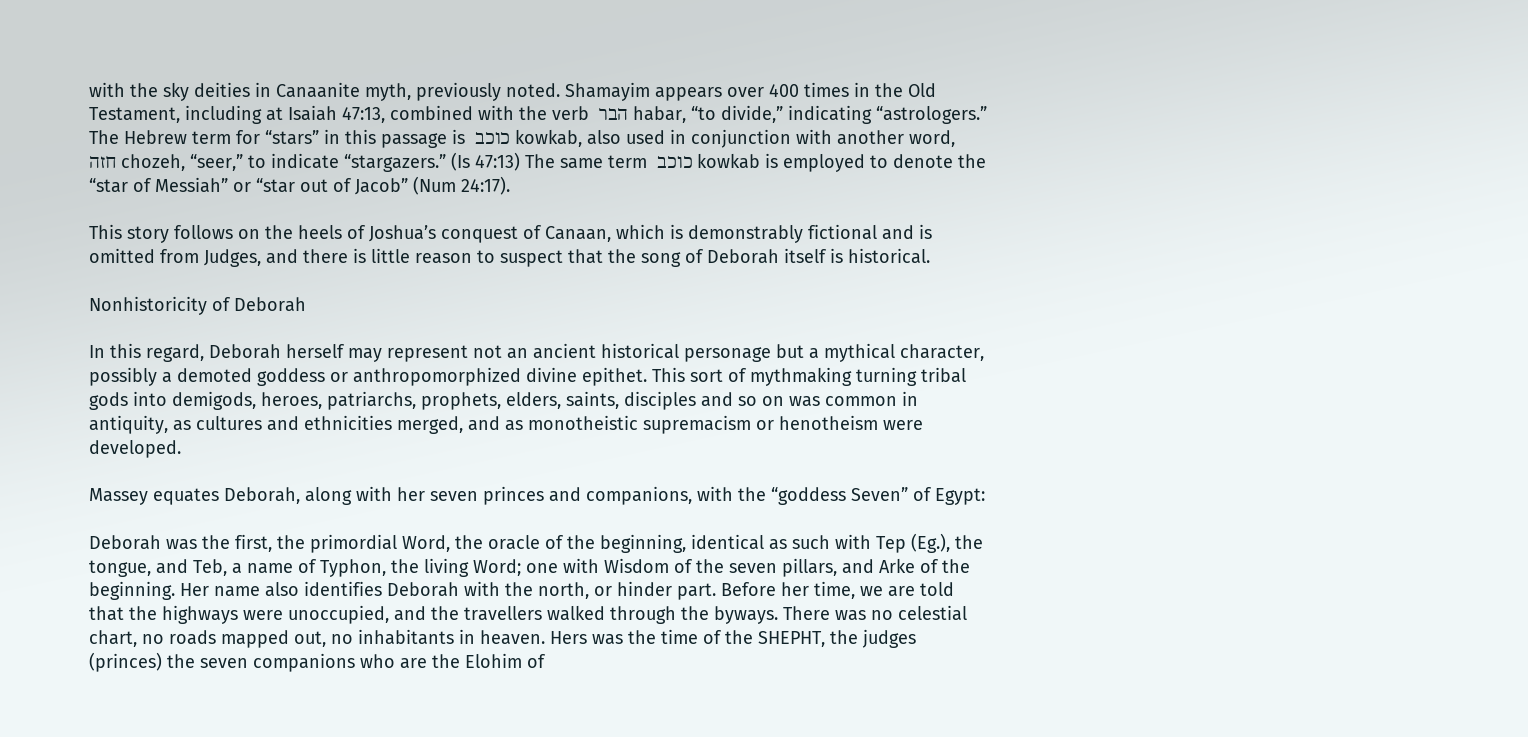with the sky deities in Canaanite myth, previously noted. Shamayim appears over 400 times in the Old Testament, including at Isaiah 47:13, combined with the verb  הבר habar, “to divide,” indicating “astrologers.” The Hebrew term for “stars” in this passage is  כוכב kowkab, also used in conjunction with another word,  חזה chozeh, “seer,” to indicate “stargazers.” (Is 47:13) The same term  כוכב kowkab is employed to denote the “star of Messiah” or “star out of Jacob” (Num 24:17).

This story follows on the heels of Joshua’s conquest of Canaan, which is demonstrably fictional and is omitted from Judges, and there is little reason to suspect that the song of Deborah itself is historical.

Nonhistoricity of Deborah

In this regard, Deborah herself may represent not an ancient historical personage but a mythical character, possibly a demoted goddess or anthropomorphized divine epithet. This sort of mythmaking turning tribal gods into demigods, heroes, patriarchs, prophets, elders, saints, disciples and so on was common in antiquity, as cultures and ethnicities merged, and as monotheistic supremacism or henotheism were developed.

Massey equates Deborah, along with her seven princes and companions, with the “goddess Seven” of Egypt:

Deborah was the first, the primordial Word, the oracle of the beginning, identical as such with Tep (Eg.), the tongue, and Teb, a name of Typhon, the living Word; one with Wisdom of the seven pillars, and Arke of the beginning. Her name also identifies Deborah with the north, or hinder part. Before her time, we are told that the highways were unoccupied, and the travellers walked through the byways. There was no celestial chart, no roads mapped out, no inhabitants in heaven. Hers was the time of the SHEPHT, the judges (princes) the seven companions who are the Elohim of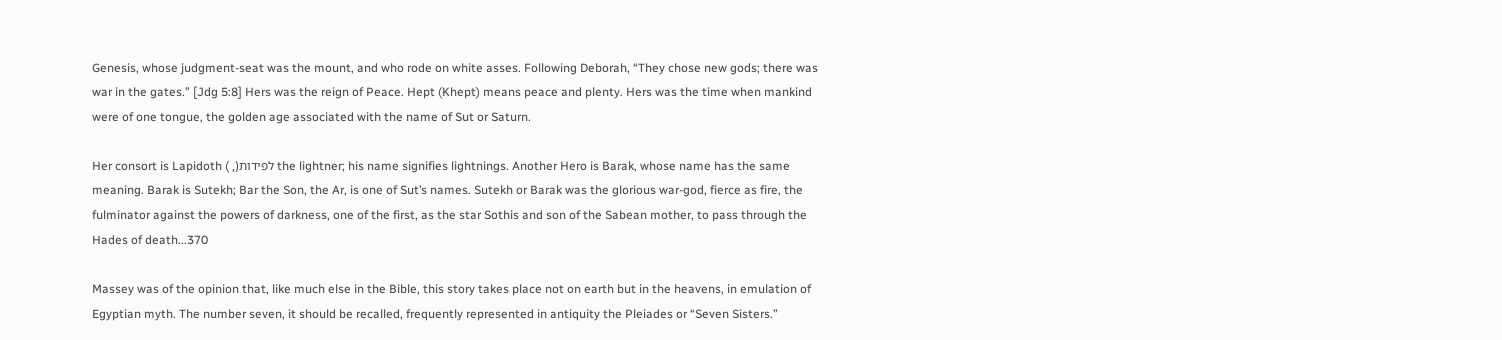Genesis, whose judgment-seat was the mount, and who rode on white asses. Following Deborah, “They chose new gods; there was war in the gates.” [Jdg 5:8] Hers was the reign of Peace. Hept (Khept) means peace and plenty. Hers was the time when mankind were of one tongue, the golden age associated with the name of Sut or Saturn.

Her consort is Lapidoth ( ,)לפידות the lightner; his name signifies lightnings. Another Hero is Barak, whose name has the same meaning. Barak is Sutekh; Bar the Son, the Ar, is one of Sut’s names. Sutekh or Barak was the glorious war-god, fierce as fire, the fulminator against the powers of darkness, one of the first, as the star Sothis and son of the Sabean mother, to pass through the Hades of death...370

Massey was of the opinion that, like much else in the Bible, this story takes place not on earth but in the heavens, in emulation of Egyptian myth. The number seven, it should be recalled, frequently represented in antiquity the Pleiades or “Seven Sisters.”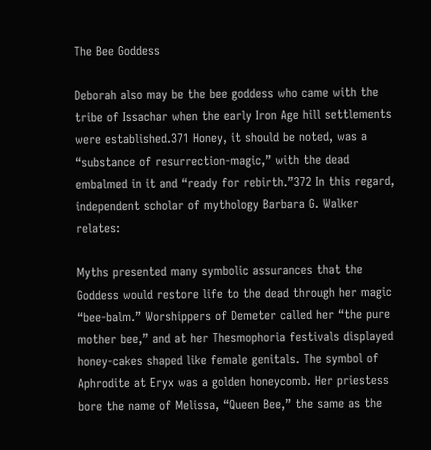The Bee Goddess

Deborah also may be the bee goddess who came with the tribe of Issachar when the early Iron Age hill settlements were established.371 Honey, it should be noted, was a “substance of resurrection-magic,” with the dead embalmed in it and “ready for rebirth.”372 In this regard, independent scholar of mythology Barbara G. Walker relates:

Myths presented many symbolic assurances that the Goddess would restore life to the dead through her magic “bee-balm.” Worshippers of Demeter called her “the pure mother bee,” and at her Thesmophoria festivals displayed honey-cakes shaped like female genitals. The symbol of Aphrodite at Eryx was a golden honeycomb. Her priestess bore the name of Melissa, “Queen Bee,” the same as the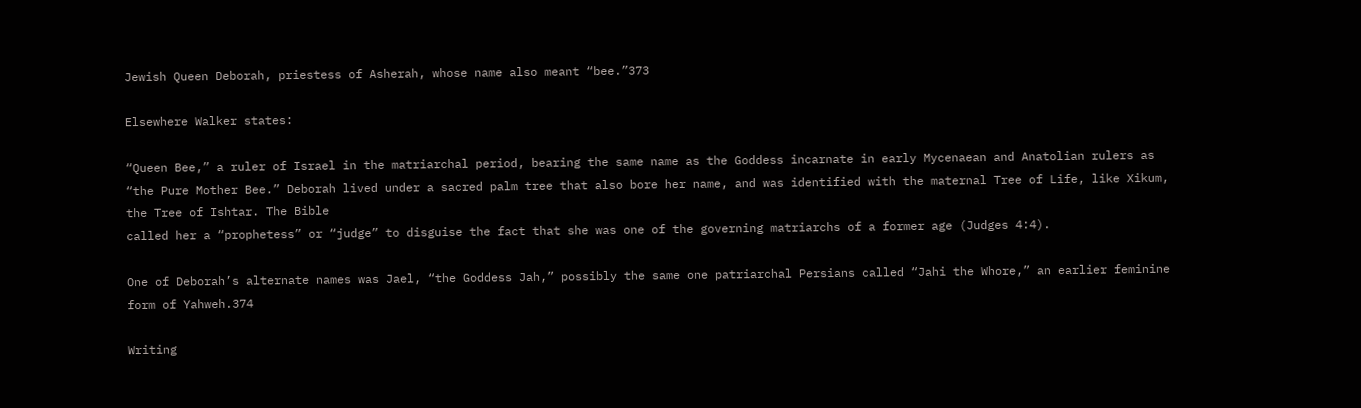Jewish Queen Deborah, priestess of Asherah, whose name also meant “bee.”373

Elsewhere Walker states:

“Queen Bee,” a ruler of Israel in the matriarchal period, bearing the same name as the Goddess incarnate in early Mycenaean and Anatolian rulers as “the Pure Mother Bee.” Deborah lived under a sacred palm tree that also bore her name, and was identified with the maternal Tree of Life, like Xikum, the Tree of Ishtar. The Bible
called her a “prophetess” or “judge” to disguise the fact that she was one of the governing matriarchs of a former age (Judges 4:4).

One of Deborah’s alternate names was Jael, “the Goddess Jah,” possibly the same one patriarchal Persians called “Jahi the Whore,” an earlier feminine form of Yahweh.374

Writing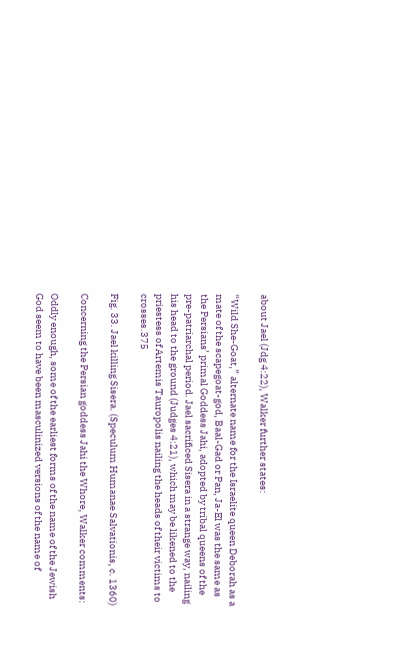about Jael (Jdg 4:22), Walker further states:

“Wild She-Goat,” alternate name for the Israelite queen Deborah as a mate of the scapegoat-god, Baal-Gad or Pan, Ja-El was the same as the Persians’ primal Goddess Jahi, adopted by tribal queens of the pre-patriarchal period. Jael sacrificed Sisera in a strange way, nailing his head to the ground (Judges 4:21), which may be likened to the priestess of Artemis Tauropolis nailing the heads of their victims to crosses.375

Fig. 33. Jael killing Sisera. (Speculum Humanae Salvationis, c. 1360)

Concerning the Persian goddess Jahi the Whore, Walker comments:

Oddly enough, some of the earliest forms of the name of the Jewish God seem to have been masculinized versions of the name of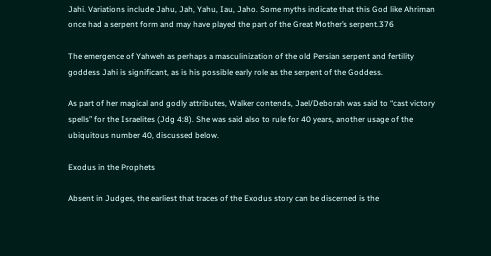Jahi. Variations include Jahu, Jah, Yahu, Iau, Jaho. Some myths indicate that this God like Ahriman once had a serpent form and may have played the part of the Great Mother’s serpent.376

The emergence of Yahweh as perhaps a masculinization of the old Persian serpent and fertility goddess Jahi is significant, as is his possible early role as the serpent of the Goddess.

As part of her magical and godly attributes, Walker contends, Jael/Deborah was said to “cast victory spells” for the Israelites (Jdg 4:8). She was said also to rule for 40 years, another usage of the ubiquitous number 40, discussed below.

Exodus in the Prophets

Absent in Judges, the earliest that traces of the Exodus story can be discerned is the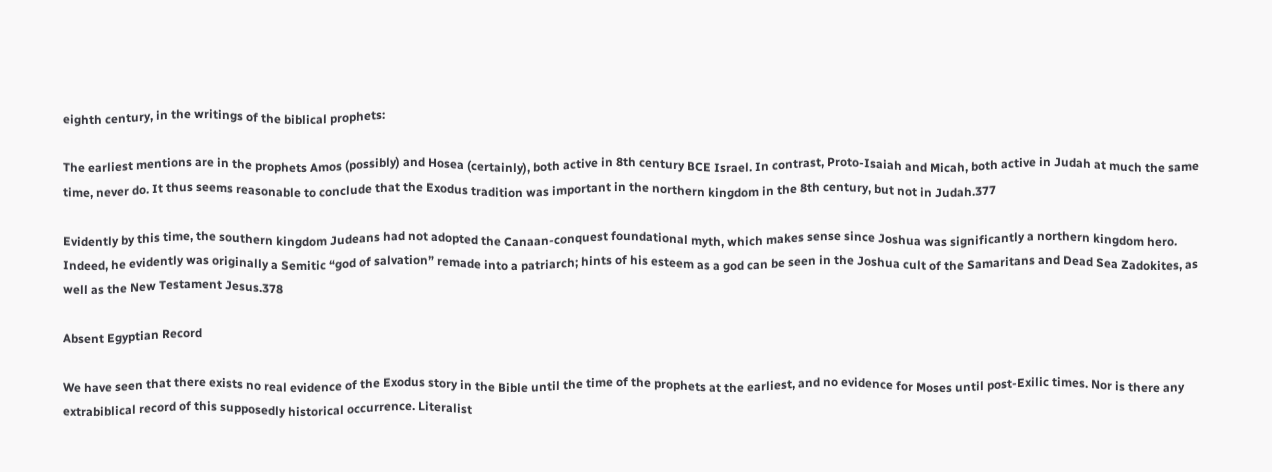eighth century, in the writings of the biblical prophets:

The earliest mentions are in the prophets Amos (possibly) and Hosea (certainly), both active in 8th century BCE Israel. In contrast, Proto-Isaiah and Micah, both active in Judah at much the same time, never do. It thus seems reasonable to conclude that the Exodus tradition was important in the northern kingdom in the 8th century, but not in Judah.377

Evidently by this time, the southern kingdom Judeans had not adopted the Canaan-conquest foundational myth, which makes sense since Joshua was significantly a northern kingdom hero. Indeed, he evidently was originally a Semitic “god of salvation” remade into a patriarch; hints of his esteem as a god can be seen in the Joshua cult of the Samaritans and Dead Sea Zadokites, as well as the New Testament Jesus.378

Absent Egyptian Record

We have seen that there exists no real evidence of the Exodus story in the Bible until the time of the prophets at the earliest, and no evidence for Moses until post-Exilic times. Nor is there any extrabiblical record of this supposedly historical occurrence. Literalist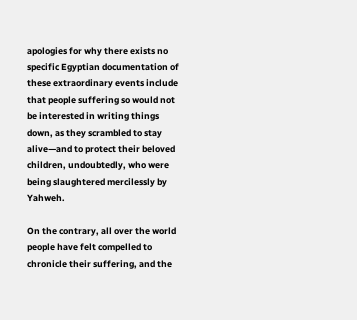apologies for why there exists no specific Egyptian documentation of these extraordinary events include that people suffering so would not be interested in writing things down, as they scrambled to stay alive—and to protect their beloved children, undoubtedly, who were being slaughtered mercilessly by Yahweh.

On the contrary, all over the world people have felt compelled to chronicle their suffering, and the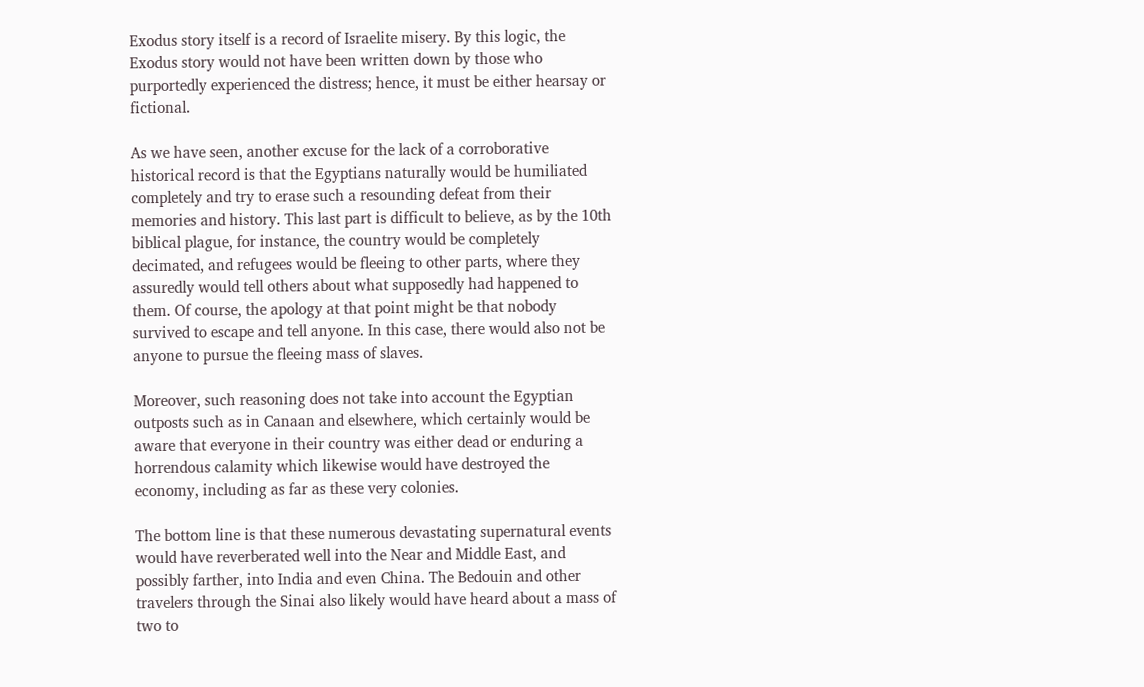Exodus story itself is a record of Israelite misery. By this logic, the Exodus story would not have been written down by those who purportedly experienced the distress; hence, it must be either hearsay or fictional.

As we have seen, another excuse for the lack of a corroborative historical record is that the Egyptians naturally would be humiliated completely and try to erase such a resounding defeat from their memories and history. This last part is difficult to believe, as by the 10th biblical plague, for instance, the country would be completely decimated, and refugees would be fleeing to other parts, where they assuredly would tell others about what supposedly had happened to them. Of course, the apology at that point might be that nobody survived to escape and tell anyone. In this case, there would also not be anyone to pursue the fleeing mass of slaves.

Moreover, such reasoning does not take into account the Egyptian outposts such as in Canaan and elsewhere, which certainly would be aware that everyone in their country was either dead or enduring a horrendous calamity which likewise would have destroyed the economy, including as far as these very colonies.

The bottom line is that these numerous devastating supernatural events would have reverberated well into the Near and Middle East, and possibly farther, into India and even China. The Bedouin and other travelers through the Sinai also likely would have heard about a mass of two to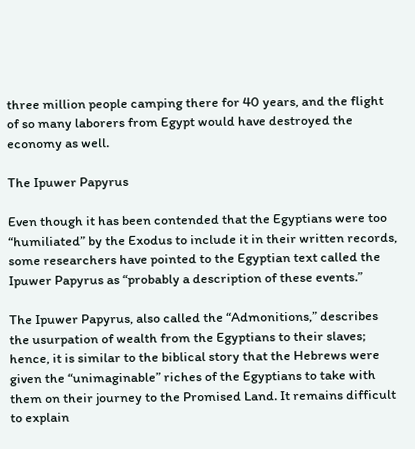three million people camping there for 40 years, and the flight of so many laborers from Egypt would have destroyed the economy as well.

The Ipuwer Papyrus

Even though it has been contended that the Egyptians were too “humiliated” by the Exodus to include it in their written records, some researchers have pointed to the Egyptian text called the Ipuwer Papyrus as “probably a description of these events.”

The Ipuwer Papyrus, also called the “Admonitions,” describes the usurpation of wealth from the Egyptians to their slaves; hence, it is similar to the biblical story that the Hebrews were given the “unimaginable” riches of the Egyptians to take with them on their journey to the Promised Land. It remains difficult to explain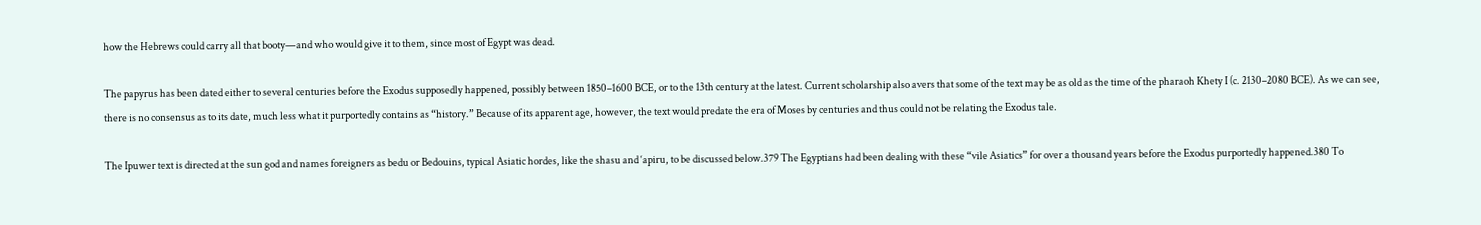how the Hebrews could carry all that booty—and who would give it to them, since most of Egypt was dead.

The papyrus has been dated either to several centuries before the Exodus supposedly happened, possibly between 1850–1600 BCE, or to the 13th century at the latest. Current scholarship also avers that some of the text may be as old as the time of the pharaoh Khety I (c. 2130–2080 BCE). As we can see, there is no consensus as to its date, much less what it purportedly contains as “history.” Because of its apparent age, however, the text would predate the era of Moses by centuries and thus could not be relating the Exodus tale.

The Ipuwer text is directed at the sun god and names foreigners as bedu or Bedouins, typical Asiatic hordes, like the shasu and ‘apiru, to be discussed below.379 The Egyptians had been dealing with these “vile Asiatics” for over a thousand years before the Exodus purportedly happened.380 To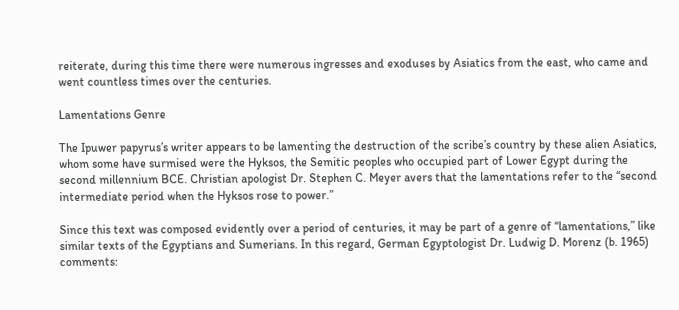reiterate, during this time there were numerous ingresses and exoduses by Asiatics from the east, who came and went countless times over the centuries.

Lamentations Genre

The Ipuwer papyrus’s writer appears to be lamenting the destruction of the scribe’s country by these alien Asiatics, whom some have surmised were the Hyksos, the Semitic peoples who occupied part of Lower Egypt during the second millennium BCE. Christian apologist Dr. Stephen C. Meyer avers that the lamentations refer to the “second intermediate period when the Hyksos rose to power.”

Since this text was composed evidently over a period of centuries, it may be part of a genre of “lamentations,” like similar texts of the Egyptians and Sumerians. In this regard, German Egyptologist Dr. Ludwig D. Morenz (b. 1965) comments: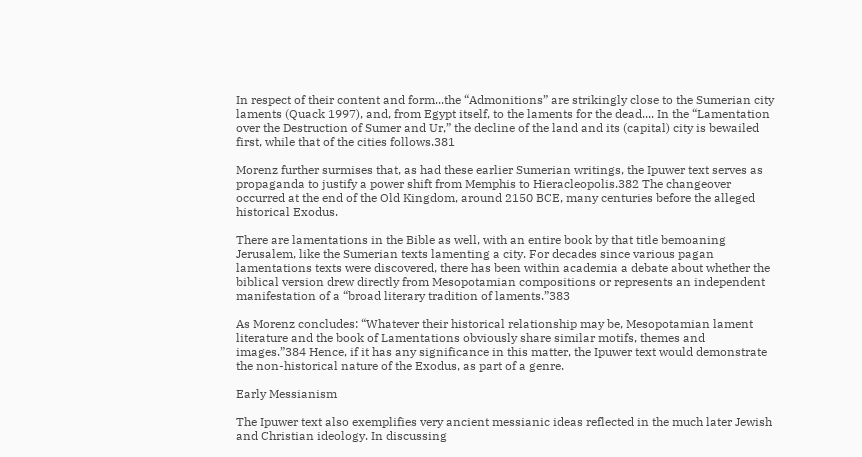In respect of their content and form...the “Admonitions” are strikingly close to the Sumerian city laments (Quack 1997), and, from Egypt itself, to the laments for the dead.... In the “Lamentation over the Destruction of Sumer and Ur,” the decline of the land and its (capital) city is bewailed first, while that of the cities follows.381

Morenz further surmises that, as had these earlier Sumerian writings, the Ipuwer text serves as propaganda to justify a power shift from Memphis to Hieracleopolis.382 The changeover occurred at the end of the Old Kingdom, around 2150 BCE, many centuries before the alleged historical Exodus.

There are lamentations in the Bible as well, with an entire book by that title bemoaning Jerusalem, like the Sumerian texts lamenting a city. For decades since various pagan lamentations texts were discovered, there has been within academia a debate about whether the biblical version drew directly from Mesopotamian compositions or represents an independent manifestation of a “broad literary tradition of laments.”383

As Morenz concludes: “Whatever their historical relationship may be, Mesopotamian lament literature and the book of Lamentations obviously share similar motifs, themes and images.”384 Hence, if it has any significance in this matter, the Ipuwer text would demonstrate the non-historical nature of the Exodus, as part of a genre.

Early Messianism

The Ipuwer text also exemplifies very ancient messianic ideas reflected in the much later Jewish and Christian ideology. In discussing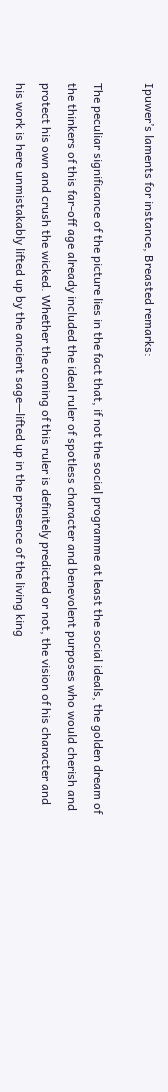Ipuwer’s laments for instance, Breasted remarks:

The peculiar significance of the picture lies in the fact that, if not the social programme at least the social ideals, the golden dream of the thinkers of this far-off age already included the ideal ruler of spotless character and benevolent purposes who would cherish and protect his own and crush the wicked. Whether the coming of this ruler is definitely predicted or not, the vision of his character and his work is here unmistakably lifted up by the ancient sage—lifted up in the presence of the living king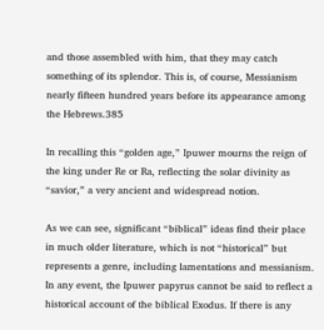and those assembled with him, that they may catch something of its splendor. This is, of course, Messianism nearly fifteen hundred years before its appearance among the Hebrews.385

In recalling this “golden age,” Ipuwer mourns the reign of the king under Re or Ra, reflecting the solar divinity as “savior,” a very ancient and widespread notion.

As we can see, significant “biblical” ideas find their place in much older literature, which is not “historical” but represents a genre, including lamentations and messianism. In any event, the Ipuwer papyrus cannot be said to reflect a historical account of the biblical Exodus. If there is any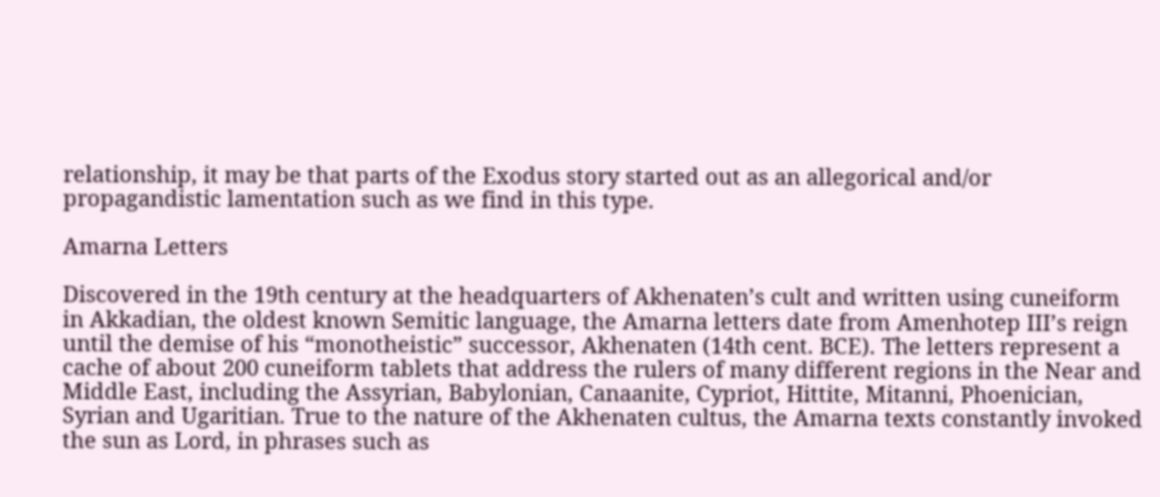relationship, it may be that parts of the Exodus story started out as an allegorical and/or propagandistic lamentation such as we find in this type.

Amarna Letters

Discovered in the 19th century at the headquarters of Akhenaten’s cult and written using cuneiform in Akkadian, the oldest known Semitic language, the Amarna letters date from Amenhotep III’s reign until the demise of his “monotheistic” successor, Akhenaten (14th cent. BCE). The letters represent a cache of about 200 cuneiform tablets that address the rulers of many different regions in the Near and Middle East, including the Assyrian, Babylonian, Canaanite, Cypriot, Hittite, Mitanni, Phoenician, Syrian and Ugaritian. True to the nature of the Akhenaten cultus, the Amarna texts constantly invoked the sun as Lord, in phrases such as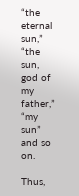“the eternal sun,” “the sun, god of my father,” “my sun” and so on.

Thus,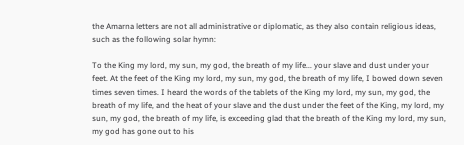the Amarna letters are not all administrative or diplomatic, as they also contain religious ideas, such as the following solar hymn:

To the King my lord, my sun, my god, the breath of my life... your slave and dust under your feet. At the feet of the King my lord, my sun, my god, the breath of my life, I bowed down seven times seven times. I heard the words of the tablets of the King my lord, my sun, my god, the breath of my life, and the heat of your slave and the dust under the feet of the King, my lord, my sun, my god, the breath of my life, is exceeding glad that the breath of the King my lord, my sun, my god has gone out to his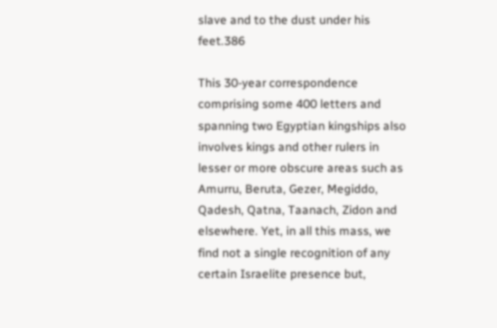slave and to the dust under his feet.386

This 30-year correspondence comprising some 400 letters and spanning two Egyptian kingships also involves kings and other rulers in lesser or more obscure areas such as Amurru, Beruta, Gezer, Megiddo, Qadesh, Qatna, Taanach, Zidon and elsewhere. Yet, in all this mass, we find not a single recognition of any certain Israelite presence but,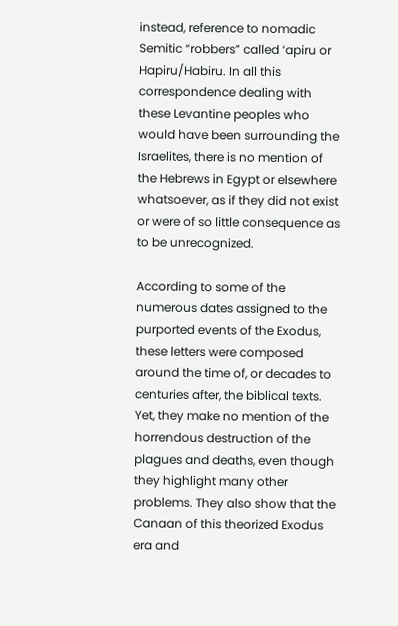instead, reference to nomadic Semitic “robbers” called ‘apiru or Hapiru/Habiru. In all this correspondence dealing with these Levantine peoples who would have been surrounding the Israelites, there is no mention of the Hebrews in Egypt or elsewhere whatsoever, as if they did not exist or were of so little consequence as to be unrecognized.

According to some of the numerous dates assigned to the purported events of the Exodus, these letters were composed around the time of, or decades to centuries after, the biblical texts. Yet, they make no mention of the horrendous destruction of the plagues and deaths, even though they highlight many other problems. They also show that the Canaan of this theorized Exodus era and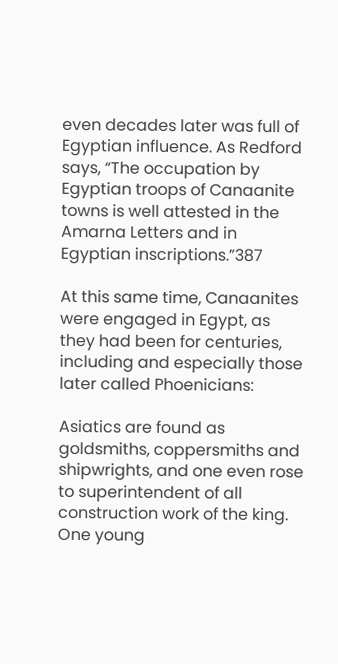even decades later was full of Egyptian influence. As Redford says, “The occupation by Egyptian troops of Canaanite towns is well attested in the Amarna Letters and in Egyptian inscriptions.”387

At this same time, Canaanites were engaged in Egypt, as they had been for centuries, including and especially those later called Phoenicians:

Asiatics are found as goldsmiths, coppersmiths and shipwrights, and one even rose to superintendent of all construction work of the king. One young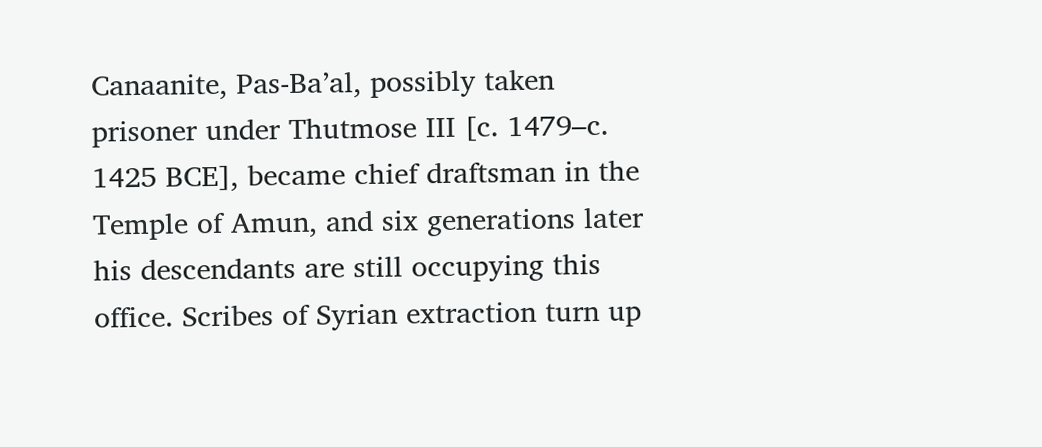Canaanite, Pas-Ba’al, possibly taken prisoner under Thutmose III [c. 1479–c. 1425 BCE], became chief draftsman in the Temple of Amun, and six generations later his descendants are still occupying this office. Scribes of Syrian extraction turn up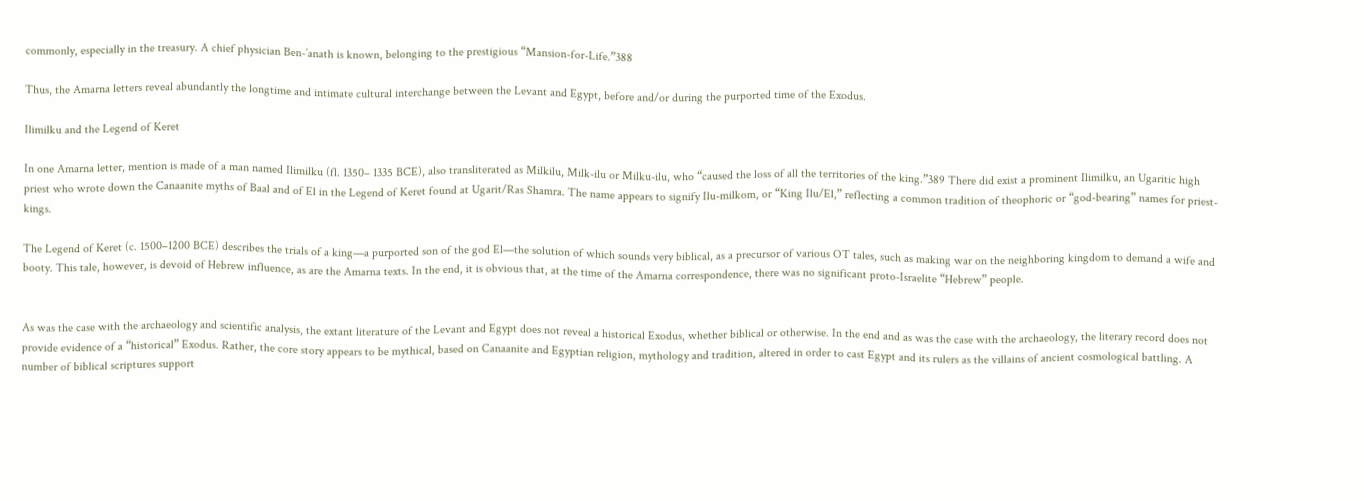commonly, especially in the treasury. A chief physician Ben-’anath is known, belonging to the prestigious “Mansion-for-Life.”388

Thus, the Amarna letters reveal abundantly the longtime and intimate cultural interchange between the Levant and Egypt, before and/or during the purported time of the Exodus.

Ilimilku and the Legend of Keret

In one Amarna letter, mention is made of a man named Ilimilku (fl. 1350– 1335 BCE), also transliterated as Milkilu, Milk-ilu or Milku-ilu, who “caused the loss of all the territories of the king.”389 There did exist a prominent Ilimilku, an Ugaritic high priest who wrote down the Canaanite myths of Baal and of El in the Legend of Keret found at Ugarit/Ras Shamra. The name appears to signify Ilu-milkom, or “King Ilu/El,” reflecting a common tradition of theophoric or “god-bearing” names for priest-kings.

The Legend of Keret (c. 1500–1200 BCE) describes the trials of a king—a purported son of the god El—the solution of which sounds very biblical, as a precursor of various OT tales, such as making war on the neighboring kingdom to demand a wife and booty. This tale, however, is devoid of Hebrew influence, as are the Amarna texts. In the end, it is obvious that, at the time of the Amarna correspondence, there was no significant proto-Israelite “Hebrew” people.


As was the case with the archaeology and scientific analysis, the extant literature of the Levant and Egypt does not reveal a historical Exodus, whether biblical or otherwise. In the end and as was the case with the archaeology, the literary record does not provide evidence of a “historical” Exodus. Rather, the core story appears to be mythical, based on Canaanite and Egyptian religion, mythology and tradition, altered in order to cast Egypt and its rulers as the villains of ancient cosmological battling. A number of biblical scriptures support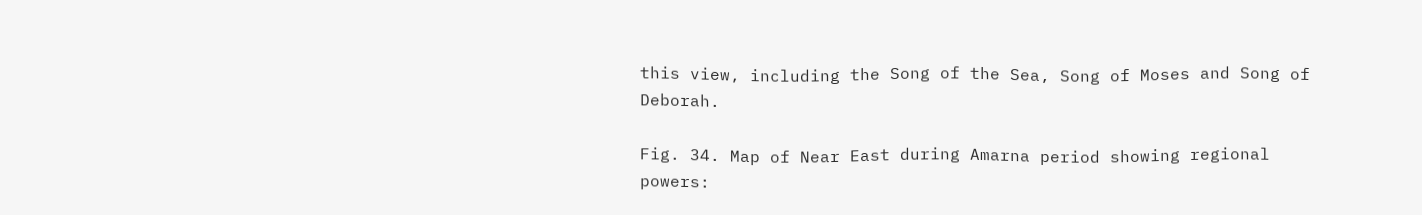this view, including the Song of the Sea, Song of Moses and Song of Deborah.

Fig. 34. Map of Near East during Amarna period showing regional powers: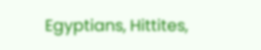Egyptians, Hittites,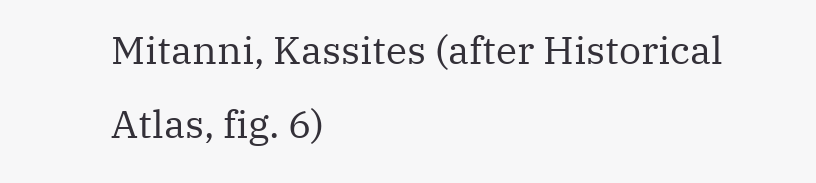Mitanni, Kassites (after Historical Atlas, fig. 6)